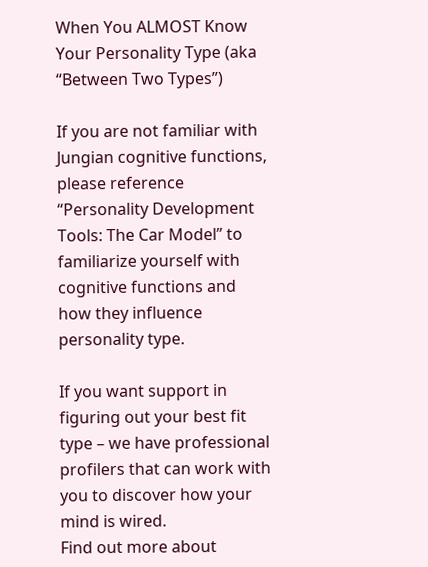When You ALMOST Know Your Personality Type (aka “Between Two Types”)

If you are not familiar with Jungian cognitive functions, please reference “Personality Development Tools: The Car Model” to familiarize yourself with cognitive functions and how they influence personality type.

If you want support in figuring out your best fit type – we have professional profilers that can work with you to discover how your mind is wired.
Find out more about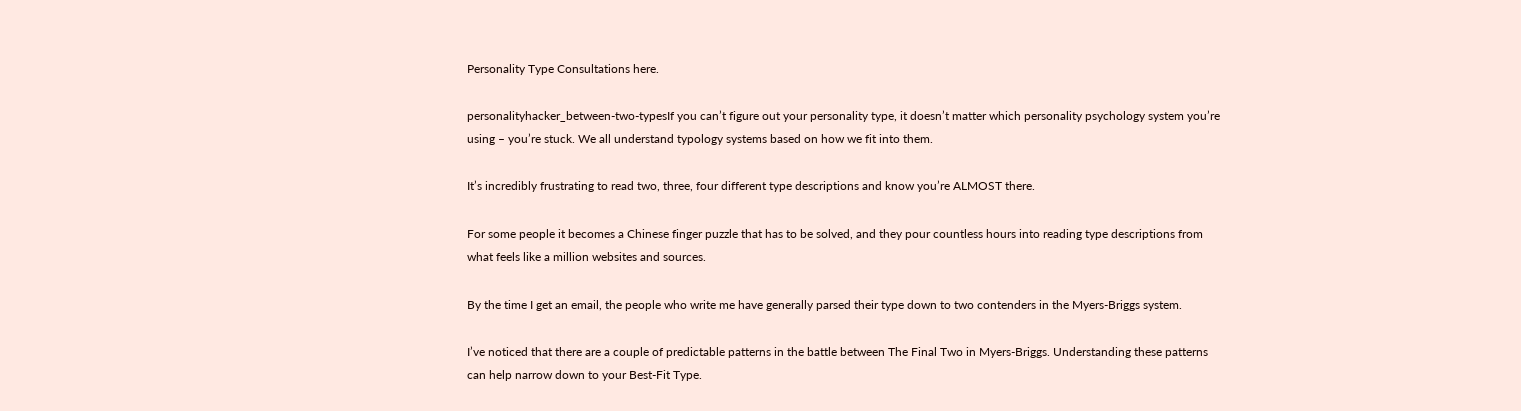Personality Type Consultations here.

personalityhacker_between-two-typesIf you can’t figure out your personality type, it doesn’t matter which personality psychology system you’re using – you’re stuck. We all understand typology systems based on how we fit into them.

It’s incredibly frustrating to read two, three, four different type descriptions and know you’re ALMOST there.

For some people it becomes a Chinese finger puzzle that has to be solved, and they pour countless hours into reading type descriptions from what feels like a million websites and sources.

By the time I get an email, the people who write me have generally parsed their type down to two contenders in the Myers-Briggs system.

I’ve noticed that there are a couple of predictable patterns in the battle between The Final Two in Myers-Briggs. Understanding these patterns can help narrow down to your Best-Fit Type.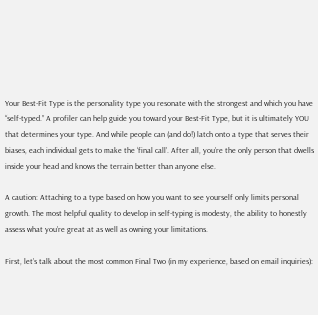Your Best-Fit Type is the personality type you resonate with the strongest and which you have “self-typed.” A profiler can help guide you toward your Best-Fit Type, but it is ultimately YOU that determines your type. And while people can (and do!) latch onto a type that serves their biases, each individual gets to make the ‘final call’. After all, you’re the only person that dwells inside your head and knows the terrain better than anyone else.

A caution: Attaching to a type based on how you want to see yourself only limits personal growth. The most helpful quality to develop in self-typing is modesty, the ability to honestly assess what you’re great at as well as owning your limitations.

First, let’s talk about the most common Final Two (in my experience, based on email inquiries):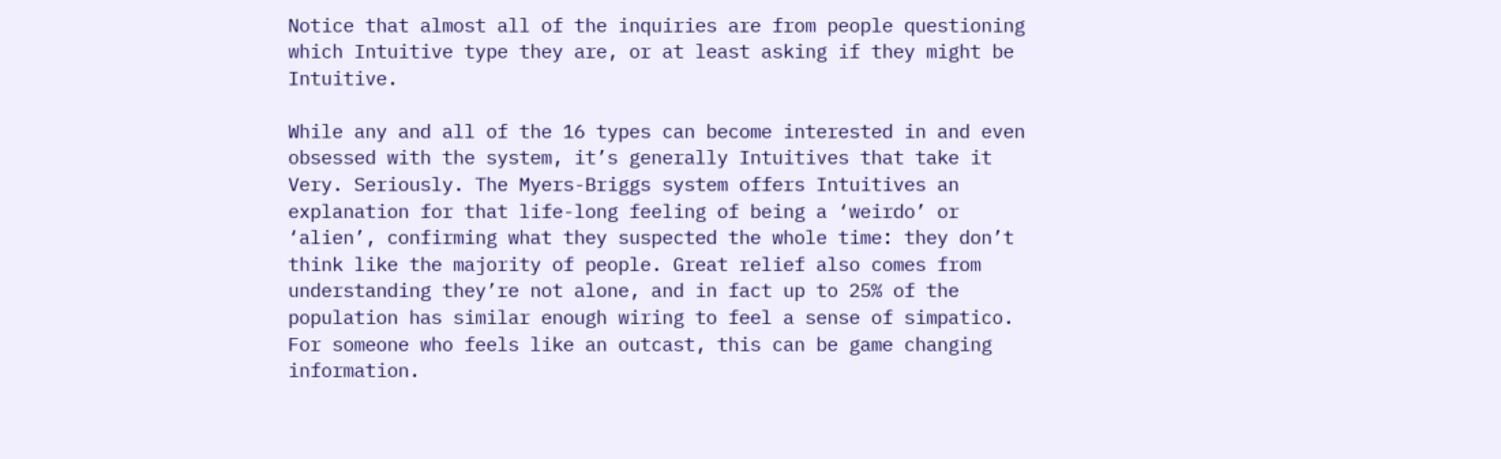Notice that almost all of the inquiries are from people questioning which Intuitive type they are, or at least asking if they might be Intuitive.

While any and all of the 16 types can become interested in and even obsessed with the system, it’s generally Intuitives that take it Very. Seriously. The Myers-Briggs system offers Intuitives an explanation for that life-long feeling of being a ‘weirdo’ or ‘alien’, confirming what they suspected the whole time: they don’t think like the majority of people. Great relief also comes from understanding they’re not alone, and in fact up to 25% of the population has similar enough wiring to feel a sense of simpatico. For someone who feels like an outcast, this can be game changing information.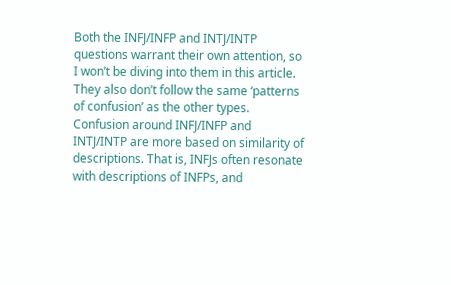Both the INFJ/INFP and INTJ/INTP questions warrant their own attention, so I won’t be diving into them in this article. They also don’t follow the same ‘patterns of confusion’ as the other types. Confusion around INFJ/INFP and INTJ/INTP are more based on similarity of descriptions. That is, INFJs often resonate with descriptions of INFPs, and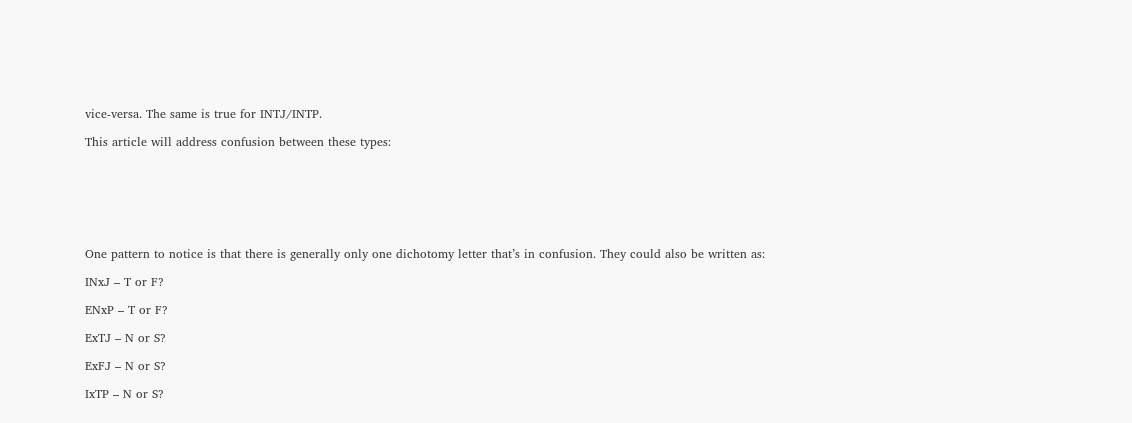vice-versa. The same is true for INTJ/INTP.

This article will address confusion between these types:







One pattern to notice is that there is generally only one dichotomy letter that’s in confusion. They could also be written as:

INxJ – T or F?

ENxP – T or F?

ExTJ – N or S?

ExFJ – N or S?

IxTP – N or S?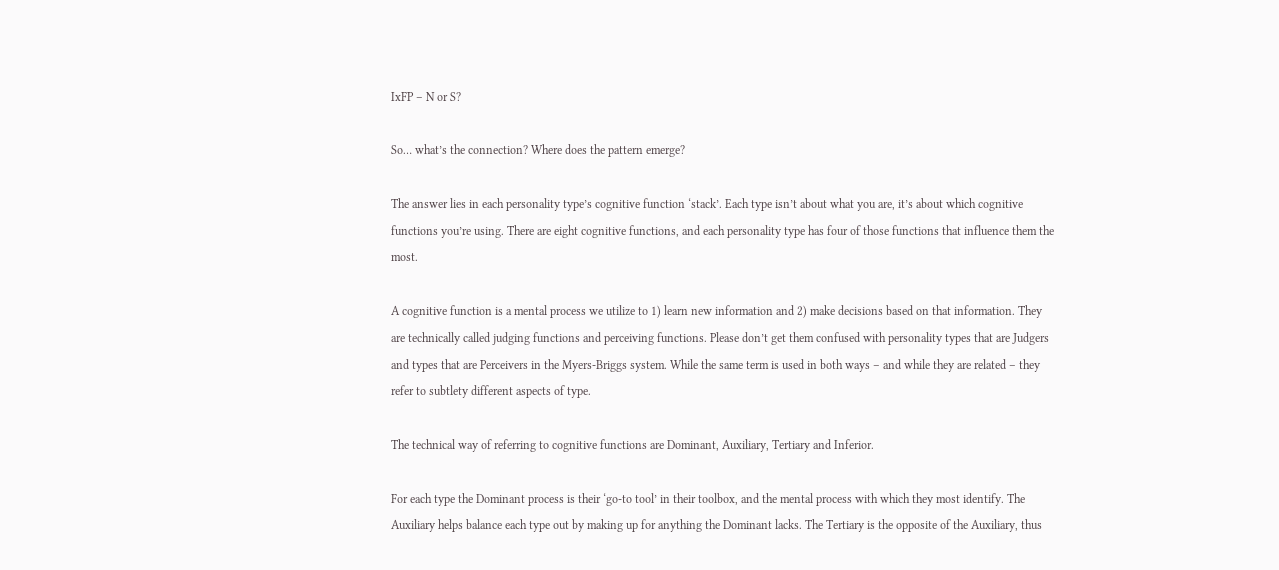IxFP – N or S?

So… what’s the connection? Where does the pattern emerge?

The answer lies in each personality type’s cognitive function ‘stack’. Each type isn’t about what you are, it’s about which cognitive functions you’re using. There are eight cognitive functions, and each personality type has four of those functions that influence them the most.

A cognitive function is a mental process we utilize to 1) learn new information and 2) make decisions based on that information. They are technically called judging functions and perceiving functions. Please don’t get them confused with personality types that are Judgers and types that are Perceivers in the Myers-Briggs system. While the same term is used in both ways – and while they are related – they refer to subtlety different aspects of type.

The technical way of referring to cognitive functions are Dominant, Auxiliary, Tertiary and Inferior.

For each type the Dominant process is their ‘go-to tool’ in their toolbox, and the mental process with which they most identify. The Auxiliary helps balance each type out by making up for anything the Dominant lacks. The Tertiary is the opposite of the Auxiliary, thus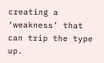creating a ‘weakness’ that can trip the type up.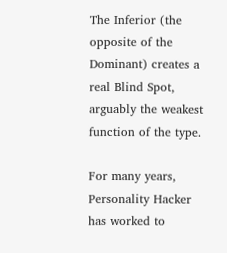The Inferior (the opposite of the Dominant) creates a real Blind Spot, arguably the weakest function of the type.

For many years, Personality Hacker has worked to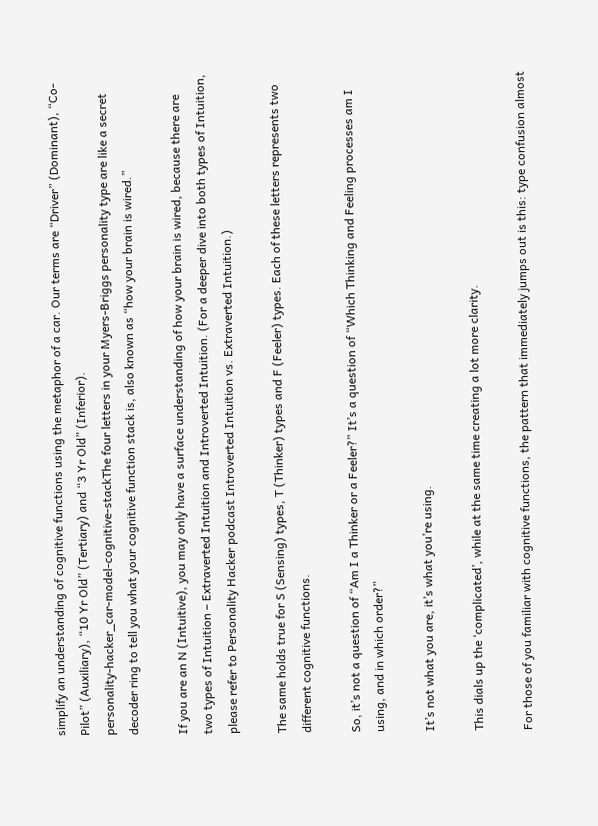simplify an understanding of cognitive functions using the metaphor of a car. Our terms are “Driver” (Dominant), “Co-Pilot” (Auxiliary), “10 Yr Old” (Tertiary) and “3 Yr Old” (Inferior).
personality-hacker_car-model-cognitive-stackThe four letters in your Myers-Briggs personality type are like a secret decoder ring to tell you what your cognitive function stack is, also known as “how your brain is wired.”

If you are an N (Intuitive), you may only have a surface understanding of how your brain is wired, because there are two types of Intuition – Extraverted Intuition and Introverted Intuition. (For a deeper dive into both types of Intuition, please refer to Personality Hacker podcast Introverted Intuition vs. Extraverted Intuition.)

The same holds true for S (Sensing) types, T (Thinker) types and F (Feeler) types. Each of these letters represents two different cognitive functions.

So, it’s not a question of “Am I a Thinker or a Feeler?” It’s a question of “Which Thinking and Feeling processes am I using, and in which order?”

It’s not what you are, it’s what you’re using.

This dials up the ‘complicated’, while at the same time creating a lot more clarity.

For those of you familiar with cognitive functions, the pattern that immediately jumps out is this: type confusion almost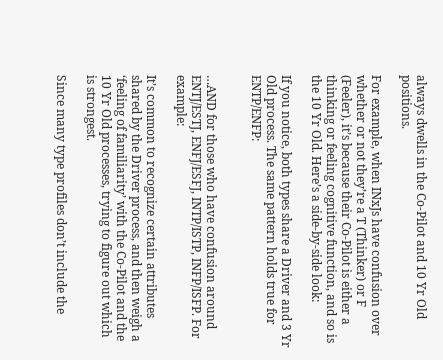always dwells in the Co-Pilot and 10 Yr Old positions.

For example, when INxJs have confusion over whether or not they’re a T (Thinker) or F (Feeler), it’s because their Co-Pilot is either a thinking or feeling cognitive function, and so is the 10 Yr Old. Here’s a side-by-side look:

If you notice, both types share a Driver and 3 Yr Old process. The same pattern holds true for ENTP/ENFP:


…AND for those who have confusion around ENTJ/ESTJ, ENFJ/ESFJ, INTP/ISTP, INFP/ISFP. For example:

It’s common to recognize certain attributes shared by the Driver process, and then weigh a ‘feeling of familiarity’ with the Co-Pilot and the 10 Yr Old processes, trying to figure out which is strongest.

Since many type profiles don’t include the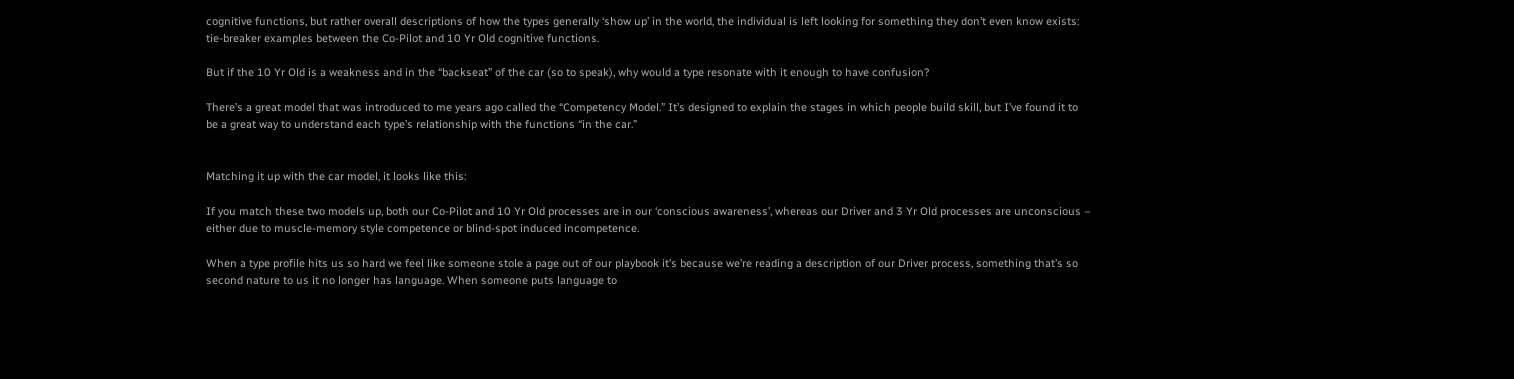cognitive functions, but rather overall descriptions of how the types generally ‘show up’ in the world, the individual is left looking for something they don’t even know exists: tie-breaker examples between the Co-Pilot and 10 Yr Old cognitive functions.

But if the 10 Yr Old is a weakness and in the “backseat” of the car (so to speak), why would a type resonate with it enough to have confusion?

There’s a great model that was introduced to me years ago called the “Competency Model.” It’s designed to explain the stages in which people build skill, but I’ve found it to be a great way to understand each type’s relationship with the functions “in the car.”


Matching it up with the car model, it looks like this:

If you match these two models up, both our Co-Pilot and 10 Yr Old processes are in our ‘conscious awareness’, whereas our Driver and 3 Yr Old processes are unconscious – either due to muscle-memory style competence or blind-spot induced incompetence.

When a type profile hits us so hard we feel like someone stole a page out of our playbook it’s because we’re reading a description of our Driver process, something that’s so second nature to us it no longer has language. When someone puts language to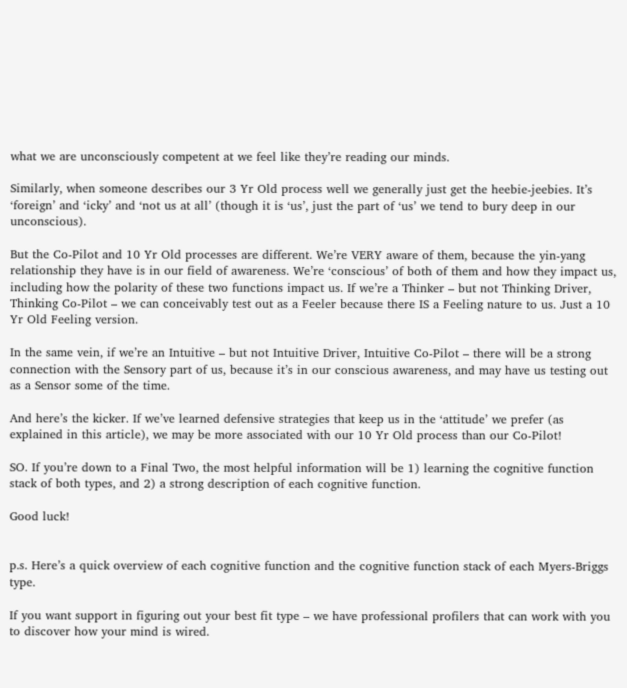what we are unconsciously competent at we feel like they’re reading our minds.

Similarly, when someone describes our 3 Yr Old process well we generally just get the heebie-jeebies. It’s ‘foreign’ and ‘icky’ and ‘not us at all’ (though it is ‘us’, just the part of ‘us’ we tend to bury deep in our unconscious).

But the Co-Pilot and 10 Yr Old processes are different. We’re VERY aware of them, because the yin-yang relationship they have is in our field of awareness. We’re ‘conscious’ of both of them and how they impact us, including how the polarity of these two functions impact us. If we’re a Thinker – but not Thinking Driver, Thinking Co-Pilot – we can conceivably test out as a Feeler because there IS a Feeling nature to us. Just a 10 Yr Old Feeling version.

In the same vein, if we’re an Intuitive – but not Intuitive Driver, Intuitive Co-Pilot – there will be a strong connection with the Sensory part of us, because it’s in our conscious awareness, and may have us testing out as a Sensor some of the time.

And here’s the kicker. If we’ve learned defensive strategies that keep us in the ‘attitude’ we prefer (as explained in this article), we may be more associated with our 10 Yr Old process than our Co-Pilot!

SO. If you’re down to a Final Two, the most helpful information will be 1) learning the cognitive function stack of both types, and 2) a strong description of each cognitive function.

Good luck!


p.s. Here’s a quick overview of each cognitive function and the cognitive function stack of each Myers-Briggs type.

If you want support in figuring out your best fit type – we have professional profilers that can work with you to discover how your mind is wired.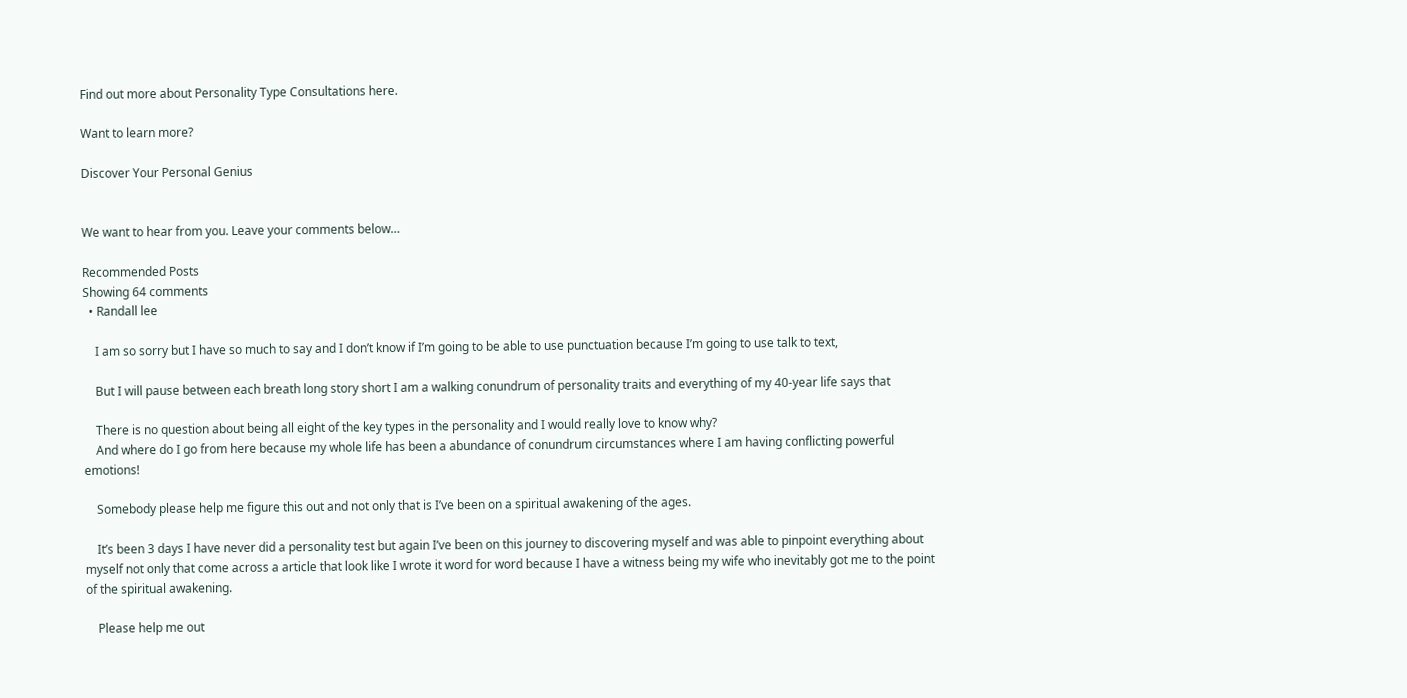Find out more about Personality Type Consultations here.

Want to learn more?

Discover Your Personal Genius


We want to hear from you. Leave your comments below…

Recommended Posts
Showing 64 comments
  • Randall lee

    I am so sorry but I have so much to say and I don’t know if I’m going to be able to use punctuation because I’m going to use talk to text,

    But I will pause between each breath long story short I am a walking conundrum of personality traits and everything of my 40-year life says that

    There is no question about being all eight of the key types in the personality and I would really love to know why?
    And where do I go from here because my whole life has been a abundance of conundrum circumstances where I am having conflicting powerful emotions!

    Somebody please help me figure this out and not only that is I’ve been on a spiritual awakening of the ages.

    It’s been 3 days I have never did a personality test but again I’ve been on this journey to discovering myself and was able to pinpoint everything about myself not only that come across a article that look like I wrote it word for word because I have a witness being my wife who inevitably got me to the point of the spiritual awakening.

    Please help me out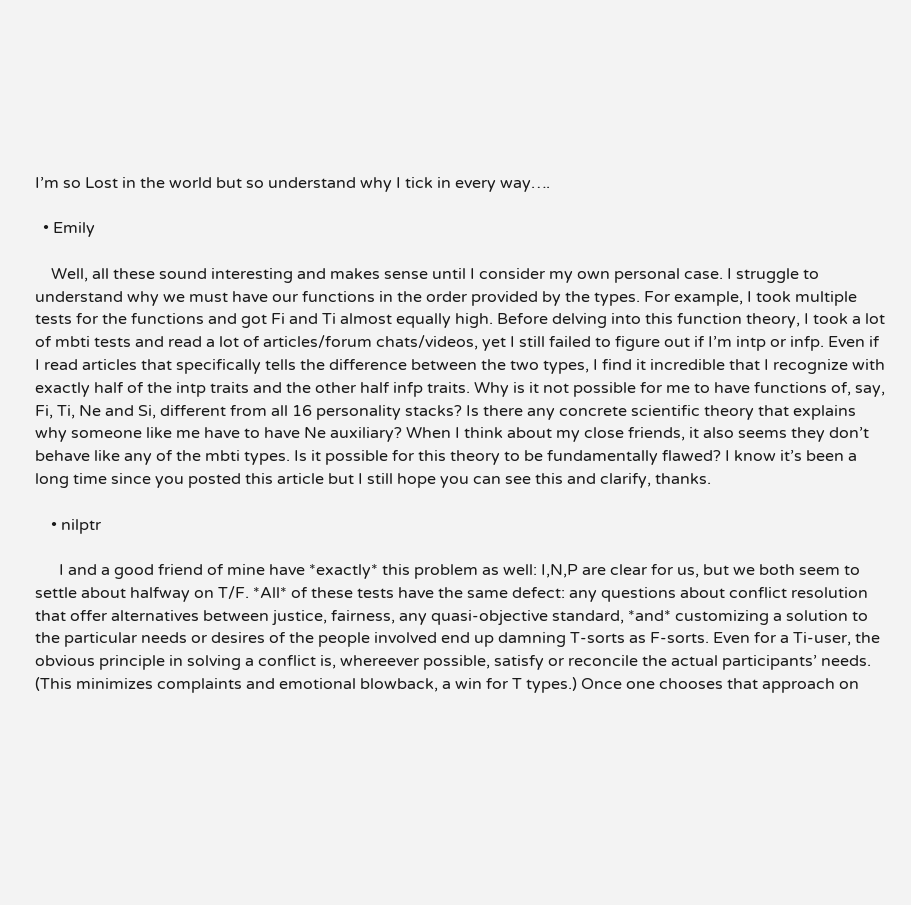I’m so Lost in the world but so understand why I tick in every way….

  • Emily

    Well, all these sound interesting and makes sense until I consider my own personal case. I struggle to understand why we must have our functions in the order provided by the types. For example, I took multiple tests for the functions and got Fi and Ti almost equally high. Before delving into this function theory, I took a lot of mbti tests and read a lot of articles/forum chats/videos, yet I still failed to figure out if I’m intp or infp. Even if I read articles that specifically tells the difference between the two types, I find it incredible that I recognize with exactly half of the intp traits and the other half infp traits. Why is it not possible for me to have functions of, say, Fi, Ti, Ne and Si, different from all 16 personality stacks? Is there any concrete scientific theory that explains why someone like me have to have Ne auxiliary? When I think about my close friends, it also seems they don’t behave like any of the mbti types. Is it possible for this theory to be fundamentally flawed? I know it’s been a long time since you posted this article but I still hope you can see this and clarify, thanks.

    • nilptr

      I and a good friend of mine have *exactly* this problem as well: I,N,P are clear for us, but we both seem to settle about halfway on T/F. *All* of these tests have the same defect: any questions about conflict resolution that offer alternatives between justice, fairness, any quasi-objective standard, *and* customizing a solution to the particular needs or desires of the people involved end up damning T-sorts as F-sorts. Even for a Ti-user, the obvious principle in solving a conflict is, whereever possible, satisfy or reconcile the actual participants’ needs. (This minimizes complaints and emotional blowback, a win for T types.) Once one chooses that approach on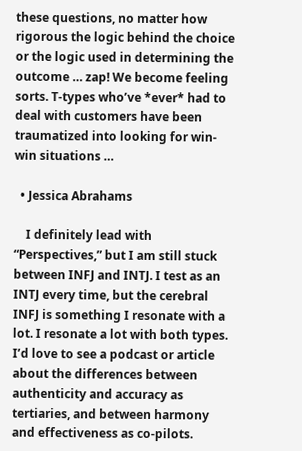these questions, no matter how rigorous the logic behind the choice or the logic used in determining the outcome … zap! We become feeling sorts. T-types who’ve *ever* had to deal with customers have been traumatized into looking for win-win situations …

  • Jessica Abrahams

    I definitely lead with “Perspectives,” but I am still stuck between INFJ and INTJ. I test as an INTJ every time, but the cerebral INFJ is something I resonate with a lot. I resonate a lot with both types. I’d love to see a podcast or article about the differences between authenticity and accuracy as tertiaries, and between harmony and effectiveness as co-pilots.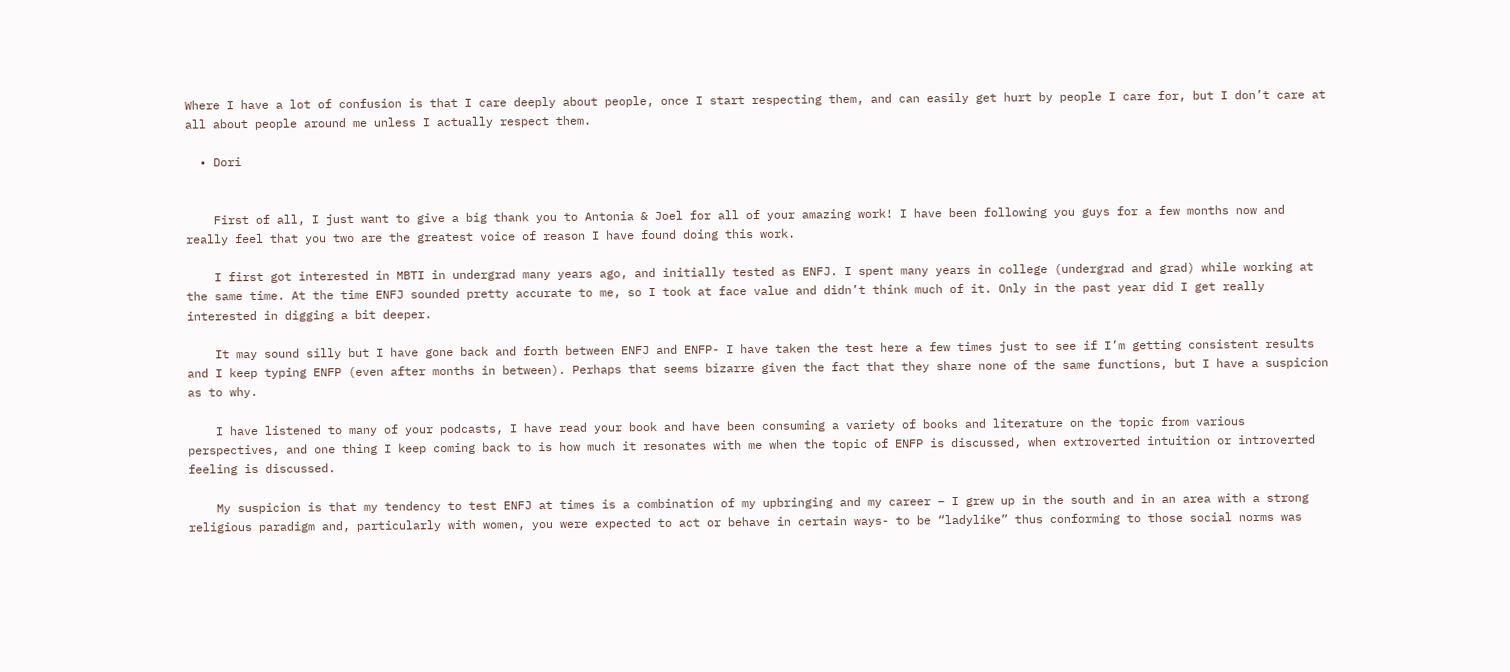Where I have a lot of confusion is that I care deeply about people, once I start respecting them, and can easily get hurt by people I care for, but I don’t care at all about people around me unless I actually respect them.

  • Dori


    First of all, I just want to give a big thank you to Antonia & Joel for all of your amazing work! I have been following you guys for a few months now and really feel that you two are the greatest voice of reason I have found doing this work.

    I first got interested in MBTI in undergrad many years ago, and initially tested as ENFJ. I spent many years in college (undergrad and grad) while working at the same time. At the time ENFJ sounded pretty accurate to me, so I took at face value and didn’t think much of it. Only in the past year did I get really interested in digging a bit deeper.

    It may sound silly but I have gone back and forth between ENFJ and ENFP- I have taken the test here a few times just to see if I’m getting consistent results and I keep typing ENFP (even after months in between). Perhaps that seems bizarre given the fact that they share none of the same functions, but I have a suspicion as to why.

    I have listened to many of your podcasts, I have read your book and have been consuming a variety of books and literature on the topic from various perspectives, and one thing I keep coming back to is how much it resonates with me when the topic of ENFP is discussed, when extroverted intuition or introverted feeling is discussed.

    My suspicion is that my tendency to test ENFJ at times is a combination of my upbringing and my career – I grew up in the south and in an area with a strong religious paradigm and, particularly with women, you were expected to act or behave in certain ways- to be “ladylike” thus conforming to those social norms was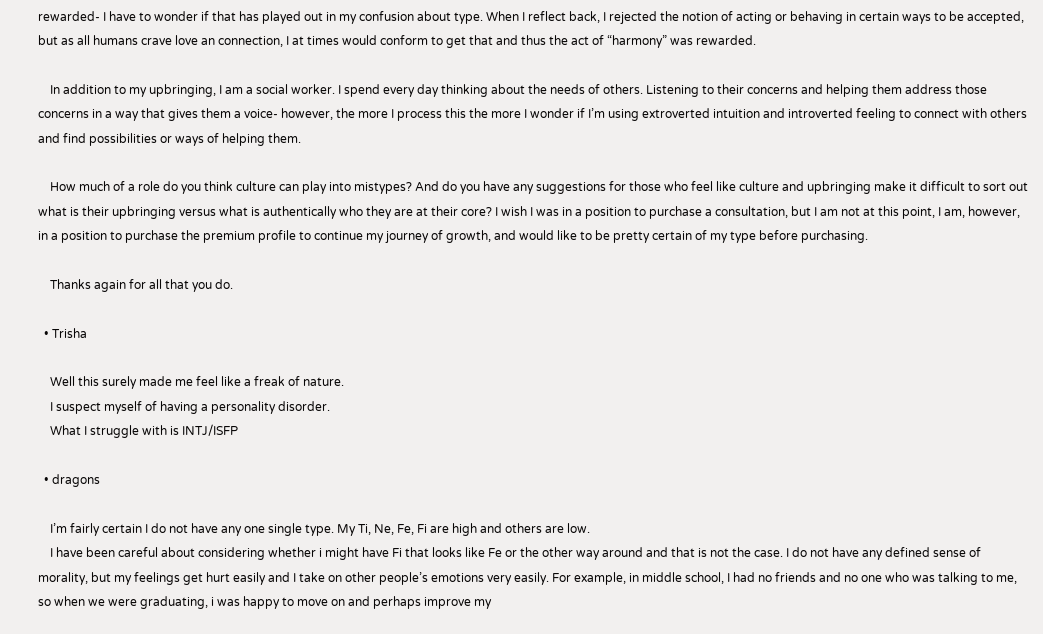rewarded- I have to wonder if that has played out in my confusion about type. When I reflect back, I rejected the notion of acting or behaving in certain ways to be accepted, but as all humans crave love an connection, I at times would conform to get that and thus the act of “harmony” was rewarded.

    In addition to my upbringing, I am a social worker. I spend every day thinking about the needs of others. Listening to their concerns and helping them address those concerns in a way that gives them a voice- however, the more I process this the more I wonder if I’m using extroverted intuition and introverted feeling to connect with others and find possibilities or ways of helping them.

    How much of a role do you think culture can play into mistypes? And do you have any suggestions for those who feel like culture and upbringing make it difficult to sort out what is their upbringing versus what is authentically who they are at their core? I wish I was in a position to purchase a consultation, but I am not at this point, I am, however, in a position to purchase the premium profile to continue my journey of growth, and would like to be pretty certain of my type before purchasing.

    Thanks again for all that you do.

  • Trisha

    Well this surely made me feel like a freak of nature.
    I suspect myself of having a personality disorder.
    What I struggle with is INTJ/ISFP

  • dragons

    I’m fairly certain I do not have any one single type. My Ti, Ne, Fe, Fi are high and others are low.
    I have been careful about considering whether i might have Fi that looks like Fe or the other way around and that is not the case. I do not have any defined sense of morality, but my feelings get hurt easily and I take on other people’s emotions very easily. For example, in middle school, I had no friends and no one who was talking to me, so when we were graduating, i was happy to move on and perhaps improve my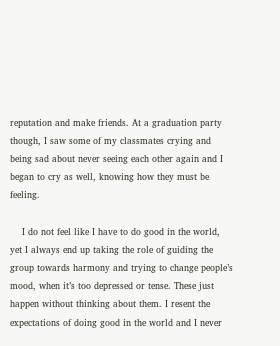reputation and make friends. At a graduation party though, I saw some of my classmates crying and being sad about never seeing each other again and I began to cry as well, knowing how they must be feeling.

    I do not feel like I have to do good in the world, yet I always end up taking the role of guiding the group towards harmony and trying to change people’s mood, when it’s too depressed or tense. These just happen without thinking about them. I resent the expectations of doing good in the world and I never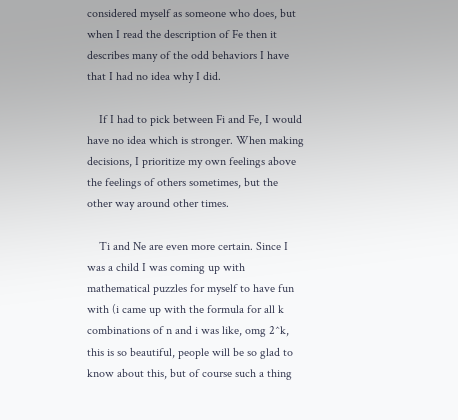considered myself as someone who does, but when I read the description of Fe then it describes many of the odd behaviors I have that I had no idea why I did.

    If I had to pick between Fi and Fe, I would have no idea which is stronger. When making decisions, I prioritize my own feelings above the feelings of others sometimes, but the other way around other times.

    Ti and Ne are even more certain. Since I was a child I was coming up with mathematical puzzles for myself to have fun with (i came up with the formula for all k combinations of n and i was like, omg 2^k, this is so beautiful, people will be so glad to know about this, but of course such a thing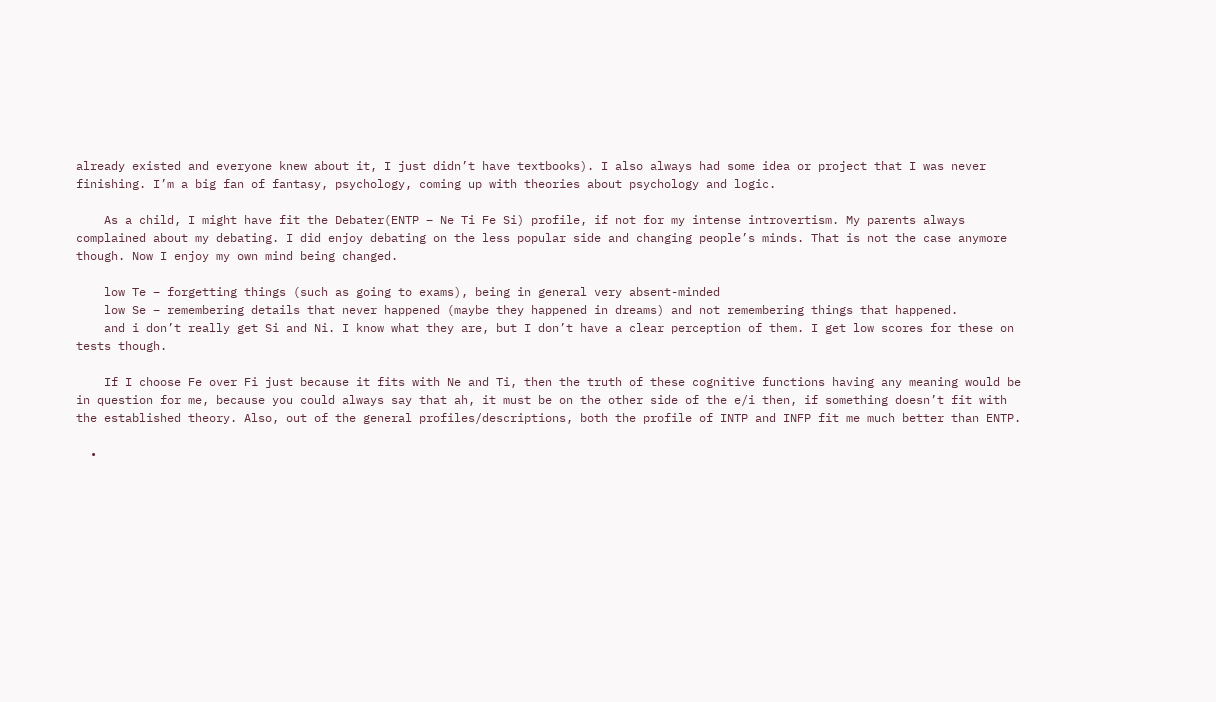already existed and everyone knew about it, I just didn’t have textbooks). I also always had some idea or project that I was never finishing. I’m a big fan of fantasy, psychology, coming up with theories about psychology and logic.

    As a child, I might have fit the Debater(ENTP – Ne Ti Fe Si) profile, if not for my intense introvertism. My parents always complained about my debating. I did enjoy debating on the less popular side and changing people’s minds. That is not the case anymore though. Now I enjoy my own mind being changed.

    low Te – forgetting things (such as going to exams), being in general very absent-minded
    low Se – remembering details that never happened (maybe they happened in dreams) and not remembering things that happened.
    and i don’t really get Si and Ni. I know what they are, but I don’t have a clear perception of them. I get low scores for these on tests though.

    If I choose Fe over Fi just because it fits with Ne and Ti, then the truth of these cognitive functions having any meaning would be in question for me, because you could always say that ah, it must be on the other side of the e/i then, if something doesn’t fit with the established theory. Also, out of the general profiles/descriptions, both the profile of INTP and INFP fit me much better than ENTP.

  •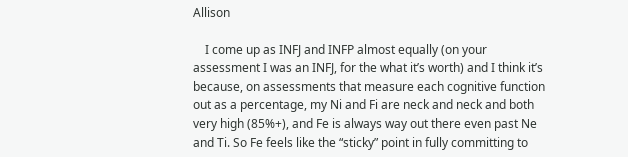Allison

    I come up as INFJ and INFP almost equally (on your assessment I was an INFJ, for the what it’s worth) and I think it’s because, on assessments that measure each cognitive function out as a percentage, my Ni and Fi are neck and neck and both very high (85%+), and Fe is always way out there even past Ne and Ti. So Fe feels like the “sticky” point in fully committing to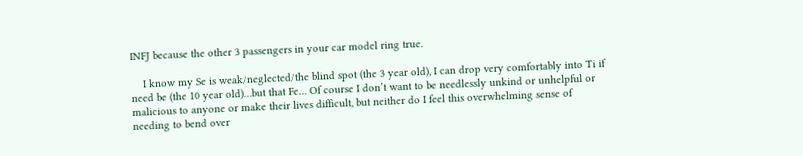INFJ because the other 3 passengers in your car model ring true.

    I know my Se is weak/neglected/the blind spot (the 3 year old), I can drop very comfortably into Ti if need be (the 10 year old)…but that Fe… Of course I don’t want to be needlessly unkind or unhelpful or malicious to anyone or make their lives difficult, but neither do I feel this overwhelming sense of needing to bend over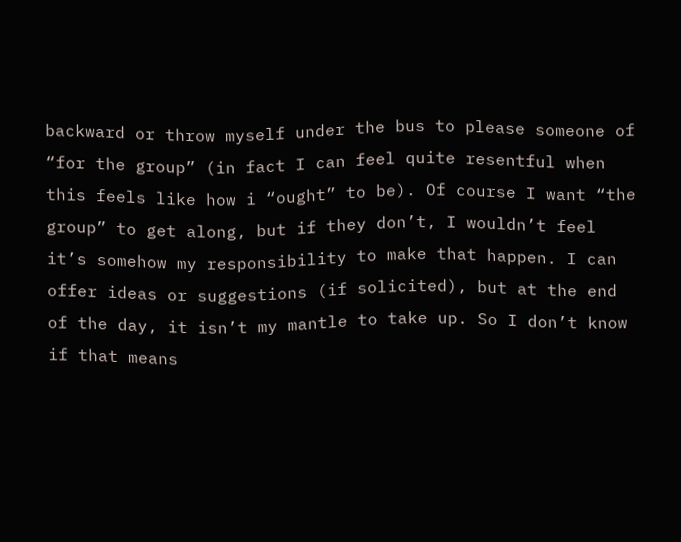backward or throw myself under the bus to please someone of “for the group” (in fact I can feel quite resentful when this feels like how i “ought” to be). Of course I want “the group” to get along, but if they don’t, I wouldn’t feel it’s somehow my responsibility to make that happen. I can offer ideas or suggestions (if solicited), but at the end of the day, it isn’t my mantle to take up. So I don’t know if that means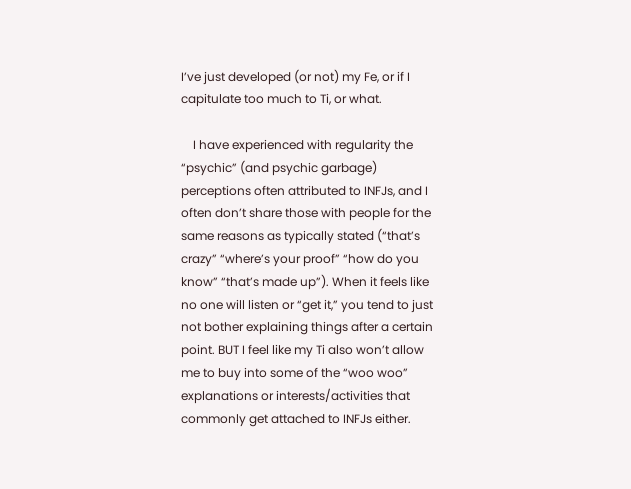I’ve just developed (or not) my Fe, or if I capitulate too much to Ti, or what.

    I have experienced with regularity the “psychic” (and psychic garbage) perceptions often attributed to INFJs, and I often don’t share those with people for the same reasons as typically stated (“that’s crazy” “where’s your proof” “how do you know” “that’s made up”). When it feels like no one will listen or “get it,” you tend to just not bother explaining things after a certain point. BUT I feel like my Ti also won’t allow me to buy into some of the “woo woo” explanations or interests/activities that commonly get attached to INFJs either.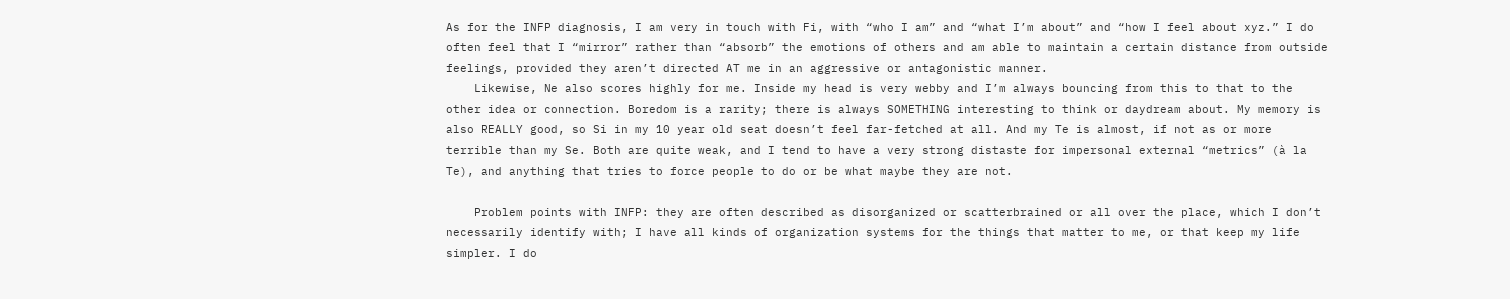As for the INFP diagnosis, I am very in touch with Fi, with “who I am” and “what I’m about” and “how I feel about xyz.” I do often feel that I “mirror” rather than “absorb” the emotions of others and am able to maintain a certain distance from outside feelings, provided they aren’t directed AT me in an aggressive or antagonistic manner.
    Likewise, Ne also scores highly for me. Inside my head is very webby and I’m always bouncing from this to that to the other idea or connection. Boredom is a rarity; there is always SOMETHING interesting to think or daydream about. My memory is also REALLY good, so Si in my 10 year old seat doesn’t feel far-fetched at all. And my Te is almost, if not as or more terrible than my Se. Both are quite weak, and I tend to have a very strong distaste for impersonal external “metrics” (à la Te), and anything that tries to force people to do or be what maybe they are not.

    Problem points with INFP: they are often described as disorganized or scatterbrained or all over the place, which I don’t necessarily identify with; I have all kinds of organization systems for the things that matter to me, or that keep my life simpler. I do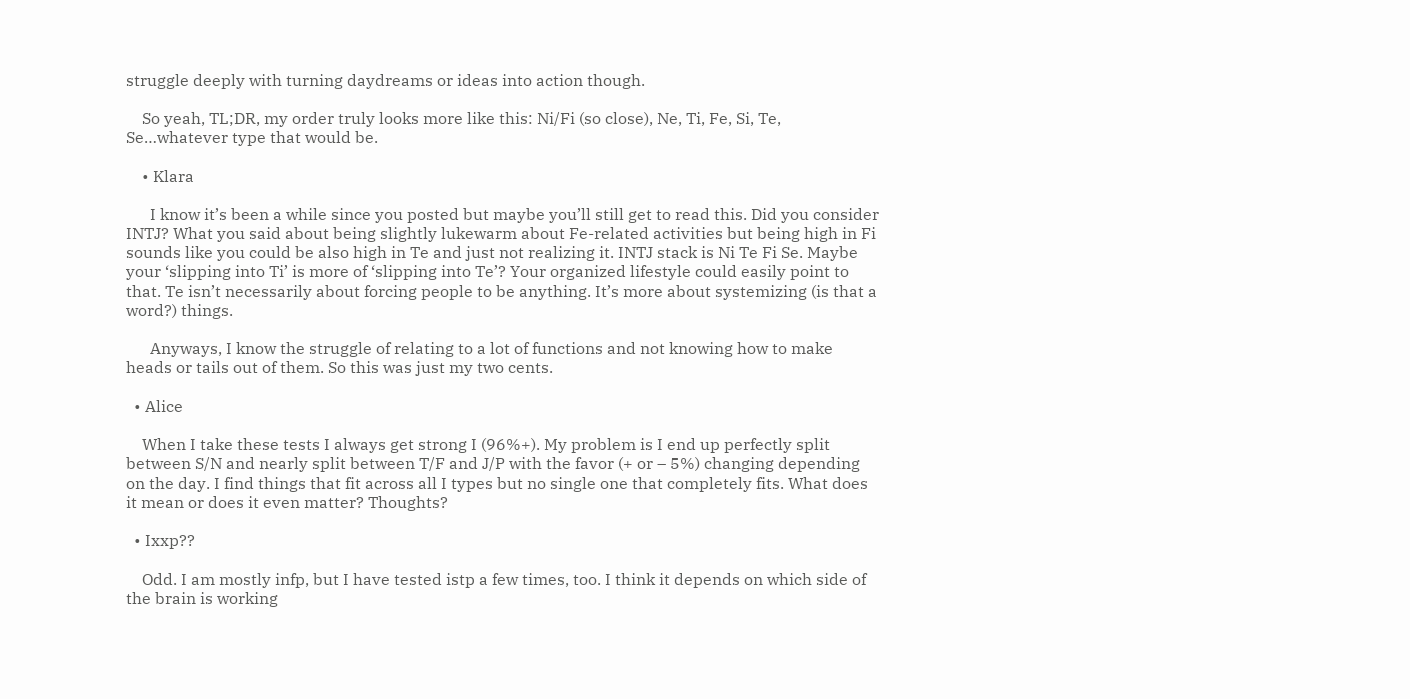struggle deeply with turning daydreams or ideas into action though.

    So yeah, TL;DR, my order truly looks more like this: Ni/Fi (so close), Ne, Ti, Fe, Si, Te, Se…whatever type that would be.

    • Klara

      I know it’s been a while since you posted but maybe you’ll still get to read this. Did you consider INTJ? What you said about being slightly lukewarm about Fe-related activities but being high in Fi sounds like you could be also high in Te and just not realizing it. INTJ stack is Ni Te Fi Se. Maybe your ‘slipping into Ti’ is more of ‘slipping into Te’? Your organized lifestyle could easily point to that. Te isn’t necessarily about forcing people to be anything. It’s more about systemizing (is that a word?) things.

      Anyways, I know the struggle of relating to a lot of functions and not knowing how to make heads or tails out of them. So this was just my two cents.

  • Alice

    When I take these tests I always get strong I (96%+). My problem is I end up perfectly split between S/N and nearly split between T/F and J/P with the favor (+ or – 5%) changing depending on the day. I find things that fit across all I types but no single one that completely fits. What does it mean or does it even matter? Thoughts?

  • Ixxp??

    Odd. I am mostly infp, but I have tested istp a few times, too. I think it depends on which side of the brain is working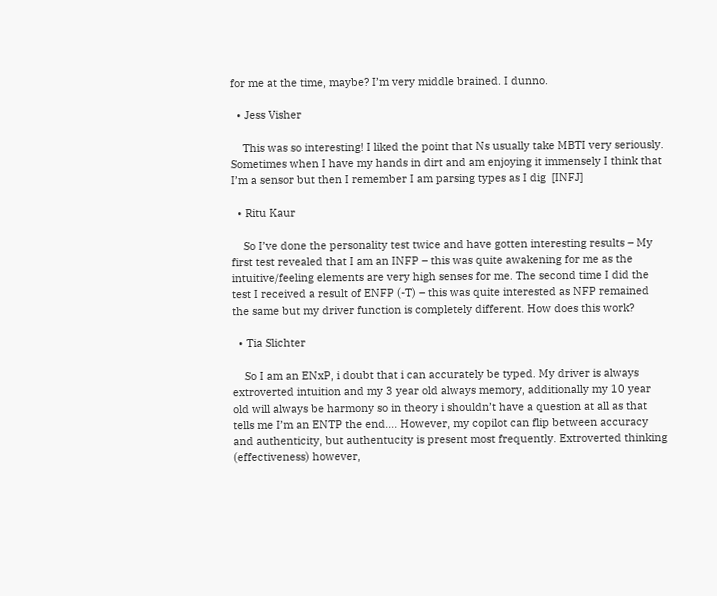for me at the time, maybe? I’m very middle brained. I dunno.

  • Jess Visher

    This was so interesting! I liked the point that Ns usually take MBTI very seriously. Sometimes when I have my hands in dirt and am enjoying it immensely I think that I’m a sensor but then I remember I am parsing types as I dig  [INFJ]

  • Ritu Kaur

    So I’ve done the personality test twice and have gotten interesting results – My first test revealed that I am an INFP – this was quite awakening for me as the intuitive/feeling elements are very high senses for me. The second time I did the test I received a result of ENFP (-T) – this was quite interested as NFP remained the same but my driver function is completely different. How does this work?

  • Tia Slichter

    So I am an ENxP, i doubt that i can accurately be typed. My driver is always extroverted intuition and my 3 year old always memory, additionally my 10 year old will always be harmony so in theory i shouldn’t have a question at all as that tells me I’m an ENTP the end…. However, my copilot can flip between accuracy and authenticity, but authentucity is present most frequently. Extroverted thinking (effectiveness) however,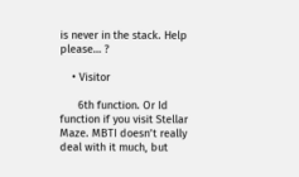is never in the stack. Help please… ?

    • Visitor

      6th function. Or Id function if you visit Stellar Maze. MBTI doesn’t really deal with it much, but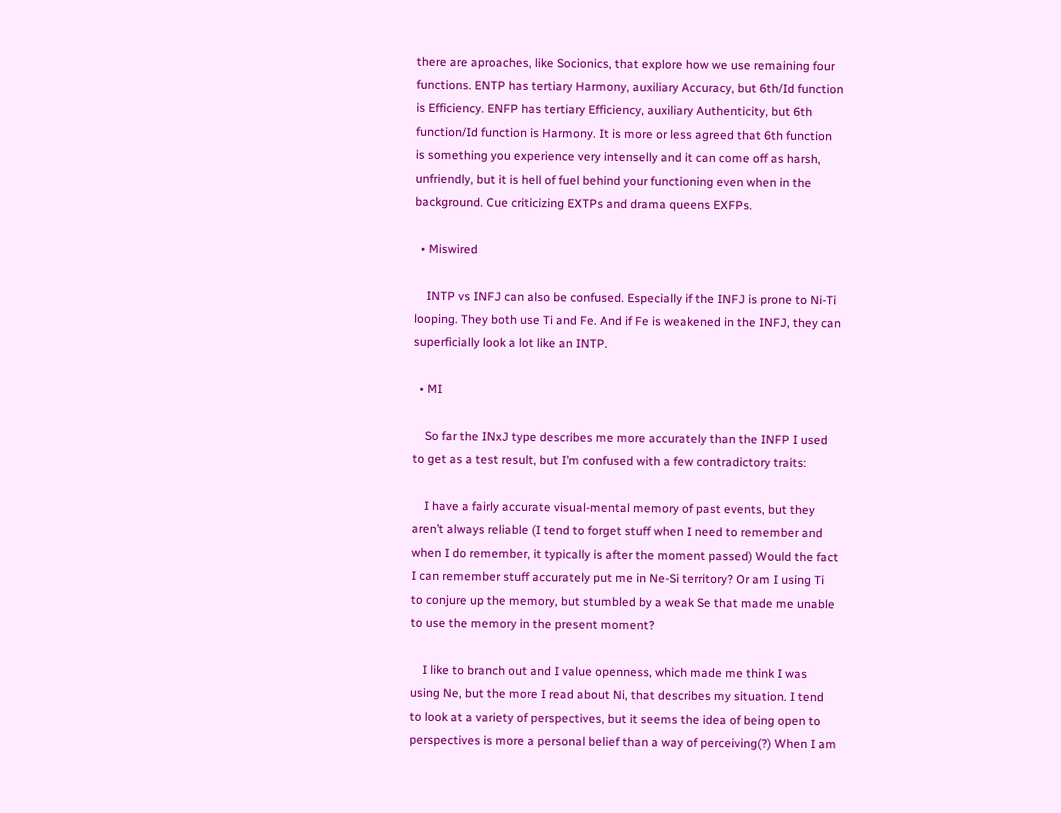there are aproaches, like Socionics, that explore how we use remaining four functions. ENTP has tertiary Harmony, auxiliary Accuracy, but 6th/Id function is Efficiency. ENFP has tertiary Efficiency, auxiliary Authenticity, but 6th function/Id function is Harmony. It is more or less agreed that 6th function is something you experience very intenselly and it can come off as harsh, unfriendly, but it is hell of fuel behind your functioning even when in the background. Cue criticizing EXTPs and drama queens EXFPs.

  • Miswired

    INTP vs INFJ can also be confused. Especially if the INFJ is prone to Ni-Ti looping. They both use Ti and Fe. And if Fe is weakened in the INFJ, they can superficially look a lot like an INTP.

  • MI

    So far the INxJ type describes me more accurately than the INFP I used to get as a test result, but I’m confused with a few contradictory traits:

    I have a fairly accurate visual-mental memory of past events, but they aren’t always reliable (I tend to forget stuff when I need to remember and when I do remember, it typically is after the moment passed) Would the fact I can remember stuff accurately put me in Ne-Si territory? Or am I using Ti to conjure up the memory, but stumbled by a weak Se that made me unable to use the memory in the present moment?

    I like to branch out and I value openness, which made me think I was using Ne, but the more I read about Ni, that describes my situation. I tend to look at a variety of perspectives, but it seems the idea of being open to perspectives is more a personal belief than a way of perceiving(?) When I am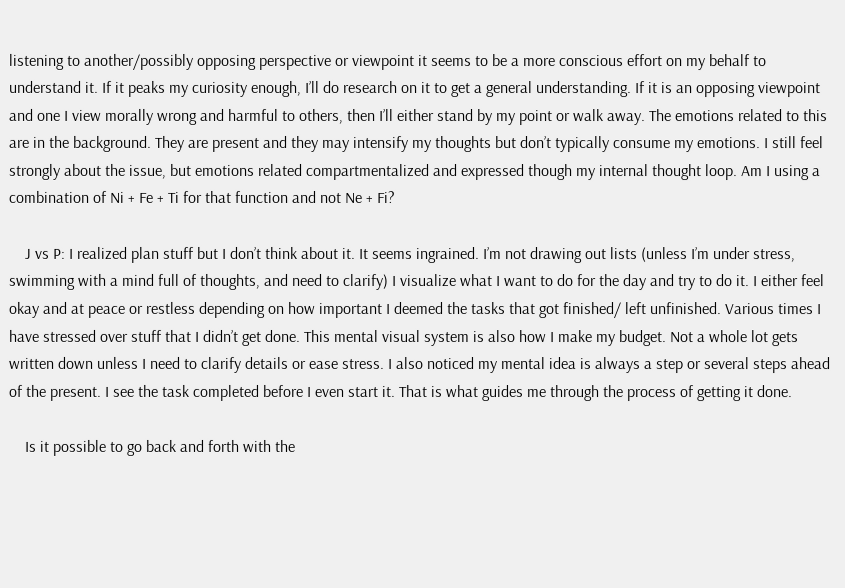listening to another/possibly opposing perspective or viewpoint it seems to be a more conscious effort on my behalf to understand it. If it peaks my curiosity enough, I’ll do research on it to get a general understanding. If it is an opposing viewpoint and one I view morally wrong and harmful to others, then I’ll either stand by my point or walk away. The emotions related to this are in the background. They are present and they may intensify my thoughts but don’t typically consume my emotions. I still feel strongly about the issue, but emotions related compartmentalized and expressed though my internal thought loop. Am I using a combination of Ni + Fe + Ti for that function and not Ne + Fi?

    J vs P: I realized plan stuff but I don’t think about it. It seems ingrained. I’m not drawing out lists (unless I’m under stress, swimming with a mind full of thoughts, and need to clarify) I visualize what I want to do for the day and try to do it. I either feel okay and at peace or restless depending on how important I deemed the tasks that got finished/ left unfinished. Various times I have stressed over stuff that I didn’t get done. This mental visual system is also how I make my budget. Not a whole lot gets written down unless I need to clarify details or ease stress. I also noticed my mental idea is always a step or several steps ahead of the present. I see the task completed before I even start it. That is what guides me through the process of getting it done.

    Is it possible to go back and forth with the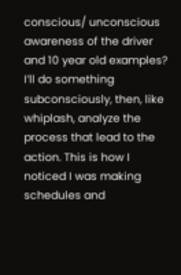conscious/ unconscious awareness of the driver and 10 year old examples? I’ll do something subconsciously, then, like whiplash, analyze the process that lead to the action. This is how I noticed I was making schedules and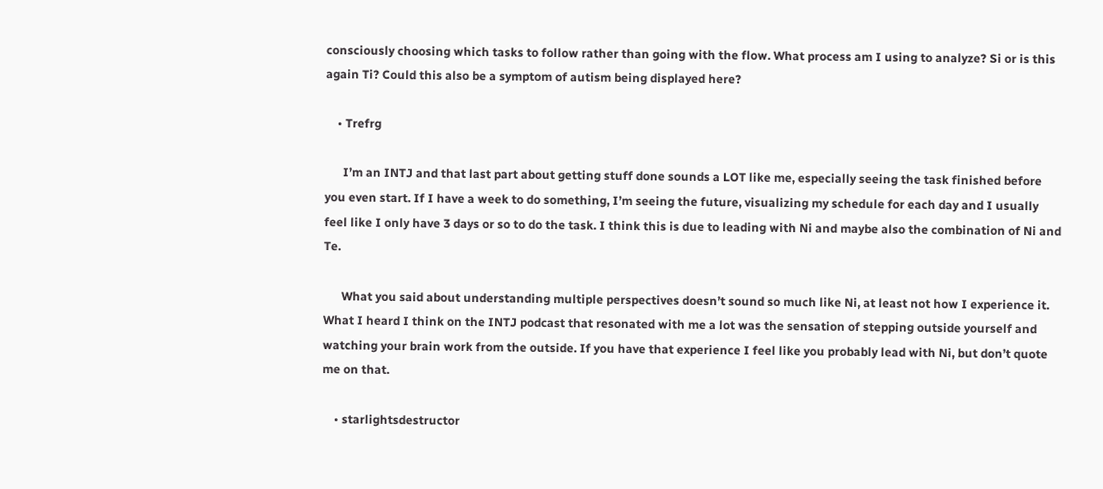consciously choosing which tasks to follow rather than going with the flow. What process am I using to analyze? Si or is this again Ti? Could this also be a symptom of autism being displayed here?

    • Trefrg

      I’m an INTJ and that last part about getting stuff done sounds a LOT like me, especially seeing the task finished before you even start. If I have a week to do something, I’m seeing the future, visualizing my schedule for each day and I usually feel like I only have 3 days or so to do the task. I think this is due to leading with Ni and maybe also the combination of Ni and Te.

      What you said about understanding multiple perspectives doesn’t sound so much like Ni, at least not how I experience it. What I heard I think on the INTJ podcast that resonated with me a lot was the sensation of stepping outside yourself and watching your brain work from the outside. If you have that experience I feel like you probably lead with Ni, but don’t quote me on that.

    • starlightsdestructor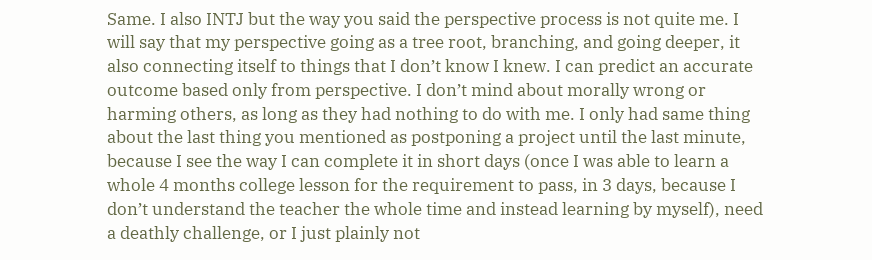Same. I also INTJ but the way you said the perspective process is not quite me. I will say that my perspective going as a tree root, branching, and going deeper, it also connecting itself to things that I don’t know I knew. I can predict an accurate outcome based only from perspective. I don’t mind about morally wrong or harming others, as long as they had nothing to do with me. I only had same thing about the last thing you mentioned as postponing a project until the last minute, because I see the way I can complete it in short days (once I was able to learn a whole 4 months college lesson for the requirement to pass, in 3 days, because I don’t understand the teacher the whole time and instead learning by myself), need a deathly challenge, or I just plainly not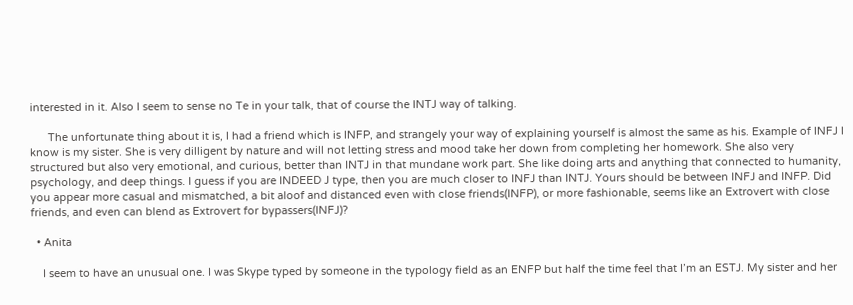interested in it. Also I seem to sense no Te in your talk, that of course the INTJ way of talking.

      The unfortunate thing about it is, I had a friend which is INFP, and strangely your way of explaining yourself is almost the same as his. Example of INFJ I know is my sister. She is very dilligent by nature and will not letting stress and mood take her down from completing her homework. She also very structured but also very emotional, and curious, better than INTJ in that mundane work part. She like doing arts and anything that connected to humanity, psychology, and deep things. I guess if you are INDEED J type, then you are much closer to INFJ than INTJ. Yours should be between INFJ and INFP. Did you appear more casual and mismatched, a bit aloof and distanced even with close friends(INFP), or more fashionable, seems like an Extrovert with close friends, and even can blend as Extrovert for bypassers(INFJ)?

  • Anita

    I seem to have an unusual one. I was Skype typed by someone in the typology field as an ENFP but half the time feel that I’m an ESTJ. My sister and her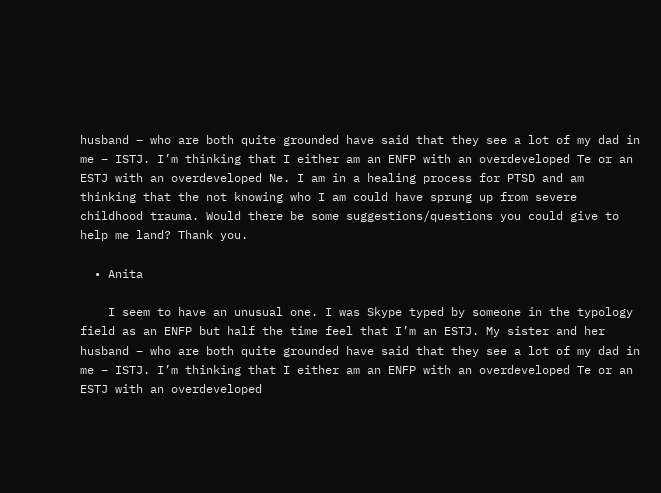husband – who are both quite grounded have said that they see a lot of my dad in me – ISTJ. I’m thinking that I either am an ENFP with an overdeveloped Te or an ESTJ with an overdeveloped Ne. I am in a healing process for PTSD and am thinking that the not knowing who I am could have sprung up from severe childhood trauma. Would there be some suggestions/questions you could give to help me land? Thank you.

  • Anita

    I seem to have an unusual one. I was Skype typed by someone in the typology field as an ENFP but half the time feel that I’m an ESTJ. My sister and her husband – who are both quite grounded have said that they see a lot of my dad in me – ISTJ. I’m thinking that I either am an ENFP with an overdeveloped Te or an ESTJ with an overdeveloped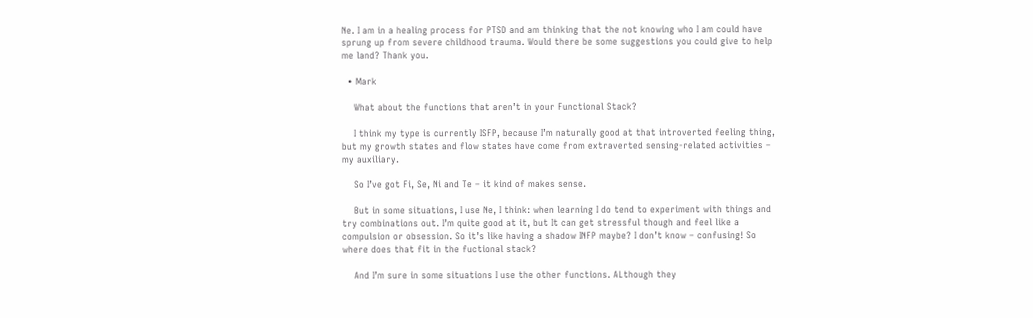Ne. I am in a healing process for PTSD and am thinking that the not knowing who I am could have sprung up from severe childhood trauma. Would there be some suggestions you could give to help me land? Thank you.

  • Mark

    What about the functions that aren’t in your Functional Stack?

    I think my type is currently ISFP, because I’m naturally good at that introverted feeling thing, but my growth states and flow states have come from extraverted sensing-related activities – my auxiliary.

    So I’ve got Fi, Se, Ni and Te – it kind of makes sense.

    But in some situations, I use Ne, I think: when learning I do tend to experiment with things and try combinations out. I’m quite good at it, but It can get stressful though and feel like a compulsion or obsession. So it’s like having a shadow INFP maybe? I don’t know – confusing! So where does that fit in the fuctional stack?

    And I’m sure in some situations I use the other functions. ALthough they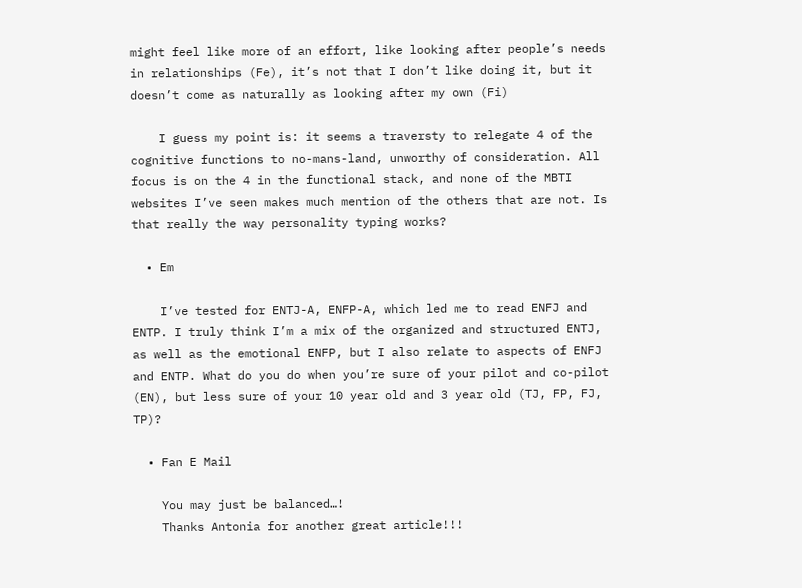might feel like more of an effort, like looking after people’s needs in relationships (Fe), it’s not that I don’t like doing it, but it doesn’t come as naturally as looking after my own (Fi)

    I guess my point is: it seems a traversty to relegate 4 of the cognitive functions to no-mans-land, unworthy of consideration. All focus is on the 4 in the functional stack, and none of the MBTI websites I’ve seen makes much mention of the others that are not. Is that really the way personality typing works?

  • Em

    I’ve tested for ENTJ-A, ENFP-A, which led me to read ENFJ and ENTP. I truly think I’m a mix of the organized and structured ENTJ, as well as the emotional ENFP, but I also relate to aspects of ENFJ and ENTP. What do you do when you’re sure of your pilot and co-pilot (EN), but less sure of your 10 year old and 3 year old (TJ, FP, FJ, TP)?

  • Fan E Mail

    You may just be balanced…!
    Thanks Antonia for another great article!!!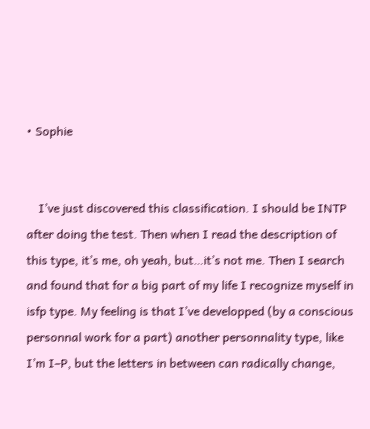• Sophie


    I’ve just discovered this classification. I should be INTP after doing the test. Then when I read the description of this type, it’s me, oh yeah, but…it’s not me. Then I search and found that for a big part of my life I recognize myself in isfp type. My feeling is that I’ve developped (by a conscious personnal work for a part) another personnality type, like I’m I–P, but the letters in between can radically change,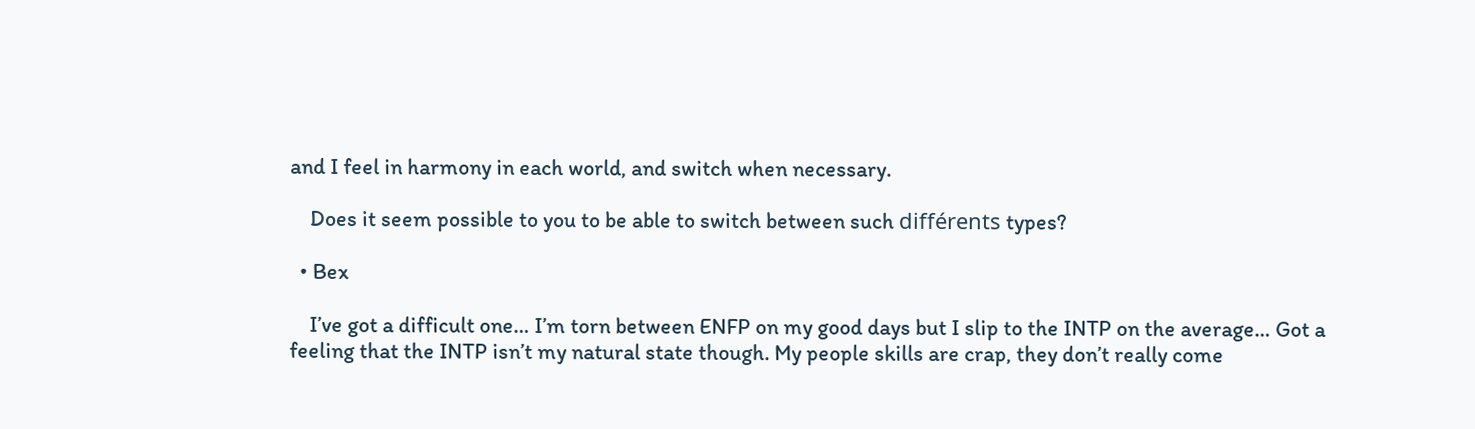and I feel in harmony in each world, and switch when necessary.

    Does it seem possible to you to be able to switch between such différents types?

  • Bex

    I’ve got a difficult one… I’m torn between ENFP on my good days but I slip to the INTP on the average… Got a feeling that the INTP isn’t my natural state though. My people skills are crap, they don’t really come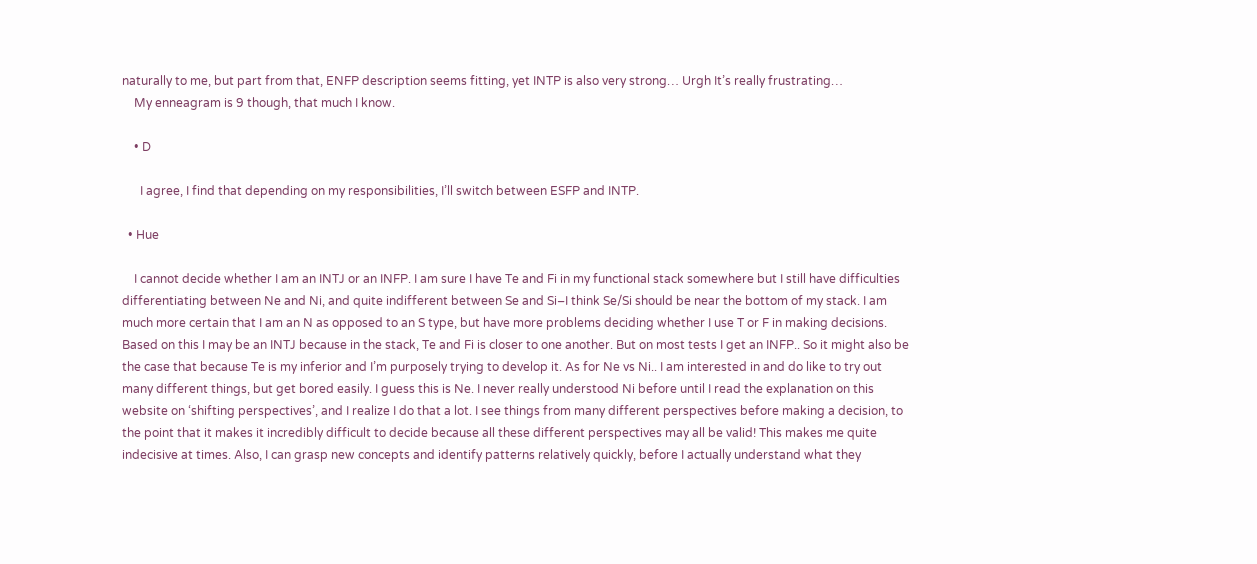naturally to me, but part from that, ENFP description seems fitting, yet INTP is also very strong… Urgh It’s really frustrating…
    My enneagram is 9 though, that much I know.

    • D

      I agree, I find that depending on my responsibilities, I’ll switch between ESFP and INTP.

  • Hue

    I cannot decide whether I am an INTJ or an INFP. I am sure I have Te and Fi in my functional stack somewhere but I still have difficulties differentiating between Ne and Ni, and quite indifferent between Se and Si–I think Se/Si should be near the bottom of my stack. I am much more certain that I am an N as opposed to an S type, but have more problems deciding whether I use T or F in making decisions. Based on this I may be an INTJ because in the stack, Te and Fi is closer to one another. But on most tests I get an INFP.. So it might also be the case that because Te is my inferior and I’m purposely trying to develop it. As for Ne vs Ni.. I am interested in and do like to try out many different things, but get bored easily. I guess this is Ne. I never really understood Ni before until I read the explanation on this website on ‘shifting perspectives’, and I realize I do that a lot. I see things from many different perspectives before making a decision, to the point that it makes it incredibly difficult to decide because all these different perspectives may all be valid! This makes me quite indecisive at times. Also, I can grasp new concepts and identify patterns relatively quickly, before I actually understand what they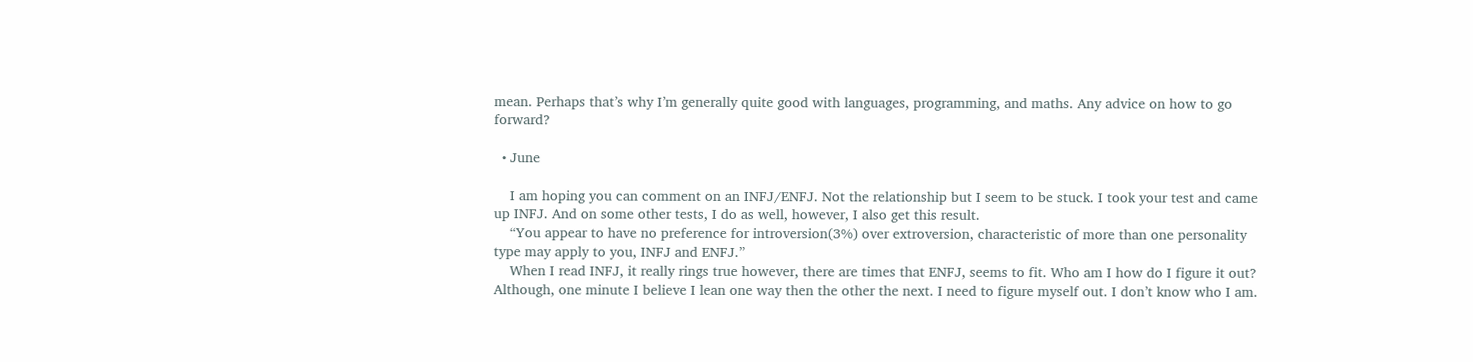mean. Perhaps that’s why I’m generally quite good with languages, programming, and maths. Any advice on how to go forward?

  • June

    I am hoping you can comment on an INFJ/ENFJ. Not the relationship but I seem to be stuck. I took your test and came up INFJ. And on some other tests, I do as well, however, I also get this result.
    “You appear to have no preference for introversion(3%) over extroversion, characteristic of more than one personality type may apply to you, INFJ and ENFJ.”
    When I read INFJ, it really rings true however, there are times that ENFJ, seems to fit. Who am I how do I figure it out? Although, one minute I believe I lean one way then the other the next. I need to figure myself out. I don’t know who I am.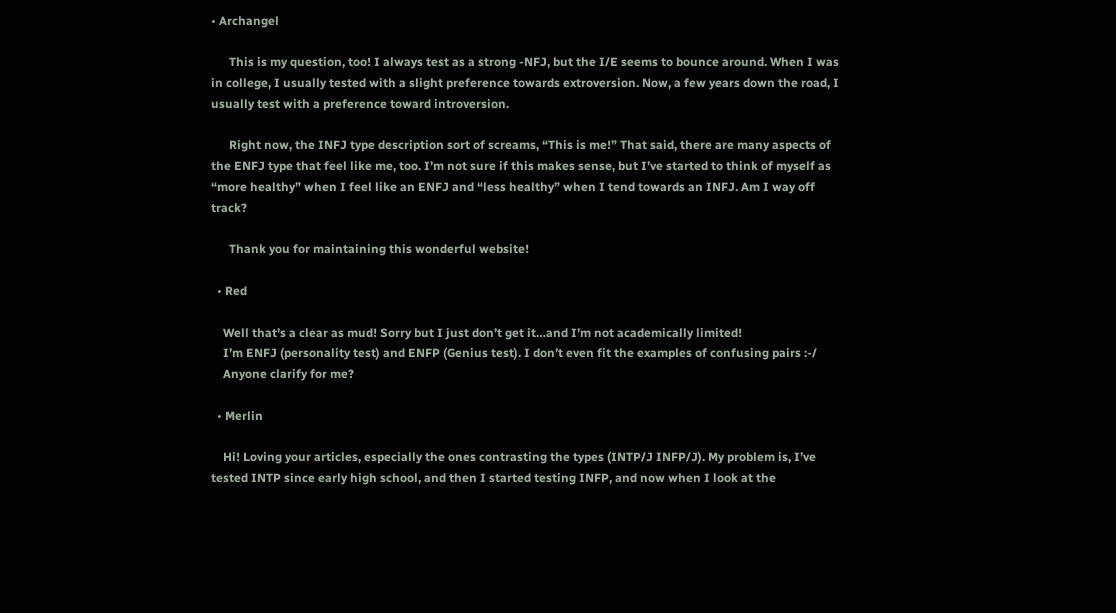• Archangel

      This is my question, too! I always test as a strong -NFJ, but the I/E seems to bounce around. When I was in college, I usually tested with a slight preference towards extroversion. Now, a few years down the road, I usually test with a preference toward introversion.

      Right now, the INFJ type description sort of screams, “This is me!” That said, there are many aspects of the ENFJ type that feel like me, too. I’m not sure if this makes sense, but I’ve started to think of myself as “more healthy” when I feel like an ENFJ and “less healthy” when I tend towards an INFJ. Am I way off track?

      Thank you for maintaining this wonderful website!

  • Red

    Well that’s a clear as mud! Sorry but I just don’t get it…and I’m not academically limited!
    I’m ENFJ (personality test) and ENFP (Genius test). I don’t even fit the examples of confusing pairs :-/
    Anyone clarify for me?

  • Merlin

    Hi! Loving your articles, especially the ones contrasting the types (INTP/J INFP/J). My problem is, I’ve tested INTP since early high school, and then I started testing INFP, and now when I look at the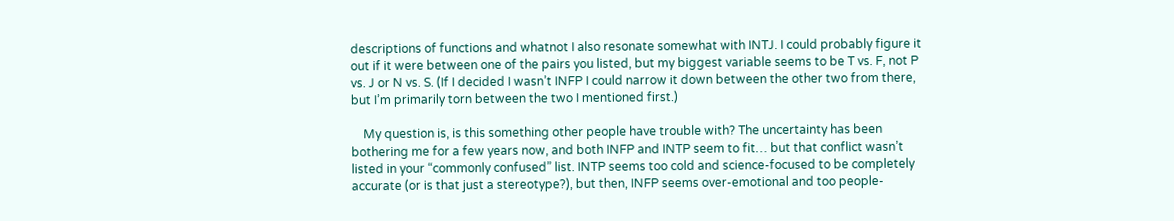descriptions of functions and whatnot I also resonate somewhat with INTJ. I could probably figure it out if it were between one of the pairs you listed, but my biggest variable seems to be T vs. F, not P vs. J or N vs. S. (If I decided I wasn’t INFP I could narrow it down between the other two from there, but I’m primarily torn between the two I mentioned first.)

    My question is, is this something other people have trouble with? The uncertainty has been bothering me for a few years now, and both INFP and INTP seem to fit… but that conflict wasn’t listed in your “commonly confused” list. INTP seems too cold and science-focused to be completely accurate (or is that just a stereotype?), but then, INFP seems over-emotional and too people-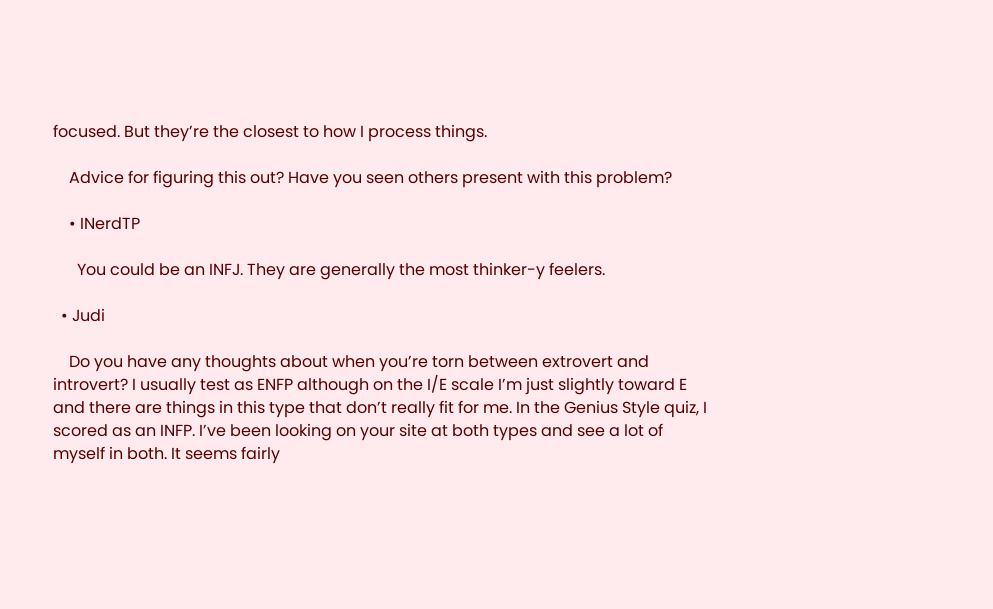focused. But they’re the closest to how I process things.

    Advice for figuring this out? Have you seen others present with this problem?

    • INerdTP

      You could be an INFJ. They are generally the most thinker-y feelers.

  • Judi

    Do you have any thoughts about when you’re torn between extrovert and introvert? I usually test as ENFP although on the I/E scale I’m just slightly toward E and there are things in this type that don’t really fit for me. In the Genius Style quiz, I scored as an INFP. I’ve been looking on your site at both types and see a lot of myself in both. It seems fairly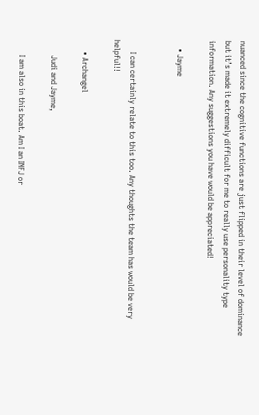nuanced since the cognitive functions are just flipped in their level of dominance but it’s made it extremely difficult for me to really use personality type information. Any suggestions you have would be appreciated!

    • Jayme


      I can certainly relate to this too. Any thoughts the team has would be very helpful!!

      • Archangel

        Judi and Jayme,

        I am also in this boat. Am I an INFJ or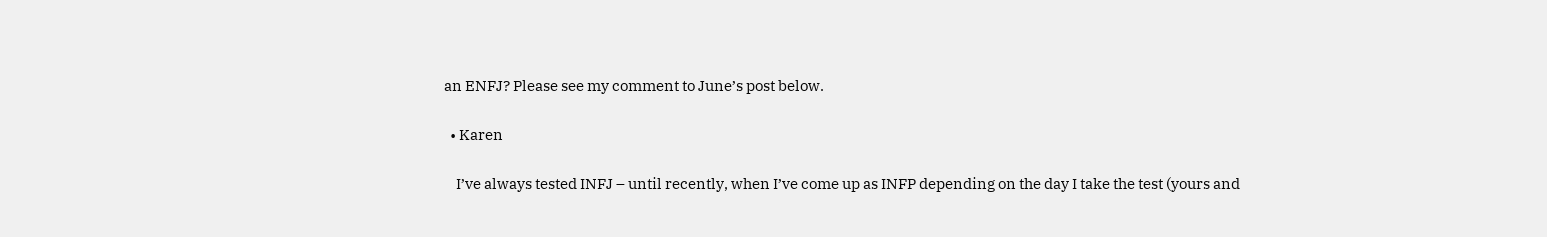an ENFJ? Please see my comment to June’s post below.

  • Karen

    I’ve always tested INFJ – until recently, when I’ve come up as INFP depending on the day I take the test (yours and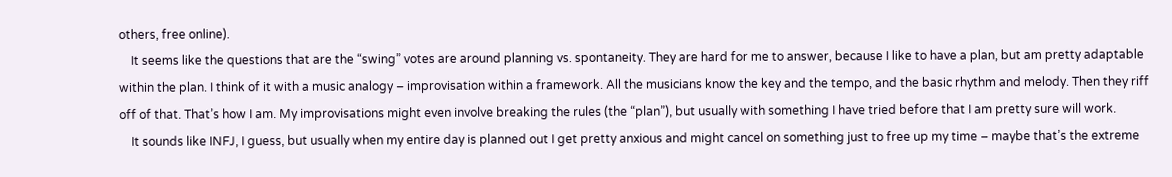others, free online).
    It seems like the questions that are the “swing” votes are around planning vs. spontaneity. They are hard for me to answer, because I like to have a plan, but am pretty adaptable within the plan. I think of it with a music analogy – improvisation within a framework. All the musicians know the key and the tempo, and the basic rhythm and melody. Then they riff off of that. That’s how I am. My improvisations might even involve breaking the rules (the “plan”), but usually with something I have tried before that I am pretty sure will work.
    It sounds like INFJ, I guess, but usually when my entire day is planned out I get pretty anxious and might cancel on something just to free up my time – maybe that’s the extreme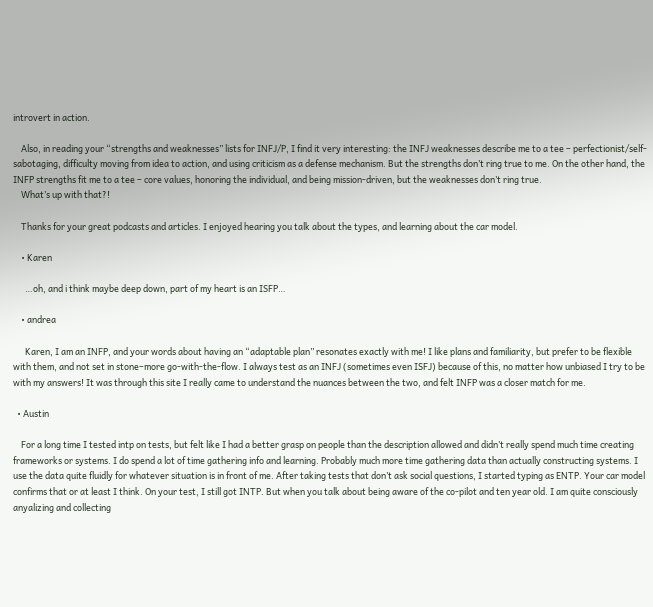introvert in action.

    Also, in reading your “strengths and weaknesses” lists for INFJ/P, I find it very interesting: the INFJ weaknesses describe me to a tee – perfectionist/self-sabotaging, difficulty moving from idea to action, and using criticism as a defense mechanism. But the strengths don’t ring true to me. On the other hand, the INFP strengths fit me to a tee – core values, honoring the individual, and being mission-driven, but the weaknesses don’t ring true.
    What’s up with that?!

    Thanks for your great podcasts and articles. I enjoyed hearing you talk about the types, and learning about the car model.

    • Karen

      …oh, and i think maybe deep down, part of my heart is an ISFP…

    • andrea

      Karen, I am an INFP, and your words about having an “adaptable plan” resonates exactly with me! I like plans and familiarity, but prefer to be flexible with them, and not set in stone–more go-with-the-flow. I always test as an INFJ (sometimes even ISFJ) because of this, no matter how unbiased I try to be with my answers! It was through this site I really came to understand the nuances between the two, and felt INFP was a closer match for me.

  • Austin

    For a long time I tested intp on tests, but felt like I had a better grasp on people than the description allowed and didn’t really spend much time creating frameworks or systems. I do spend a lot of time gathering info and learning. Probably much more time gathering data than actually constructing systems. I use the data quite fluidly for whatever situation is in front of me. After taking tests that don’t ask social questions, I started typing as ENTP. Your car model confirms that or at least I think. On your test, I still got INTP. But when you talk about being aware of the co-pilot and ten year old. I am quite consciously anyalizing and collecting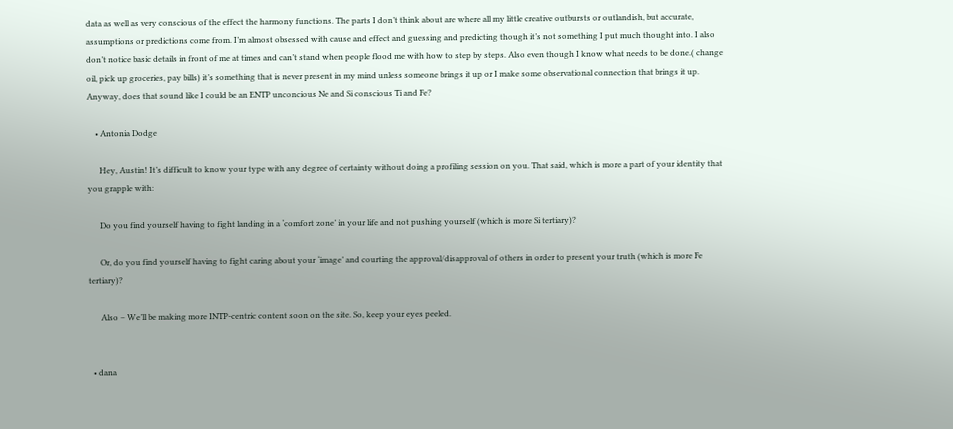data as well as very conscious of the effect the harmony functions. The parts I don’t think about are where all my little creative outbursts or outlandish, but accurate, assumptions or predictions come from. I’m almost obsessed with cause and effect and guessing and predicting though it’s not something I put much thought into. I also don’t notice basic details in front of me at times and can’t stand when people flood me with how to step by steps. Also even though I know what needs to be done.( change oil, pick up groceries, pay bills) it’s something that is never present in my mind unless someone brings it up or I make some observational connection that brings it up. Anyway, does that sound like I could be an ENTP unconcious Ne and Si conscious Ti and Fe?

    • Antonia Dodge

      Hey, Austin! It’s difficult to know your type with any degree of certainty without doing a profiling session on you. That said, which is more a part of your identity that you grapple with:

      Do you find yourself having to fight landing in a ‘comfort zone’ in your life and not pushing yourself (which is more Si tertiary)?

      Or, do you find yourself having to fight caring about your ‘image’ and courting the approval/disapproval of others in order to present your truth (which is more Fe tertiary)?

      Also – We’ll be making more INTP-centric content soon on the site. So, keep your eyes peeled.


  • dana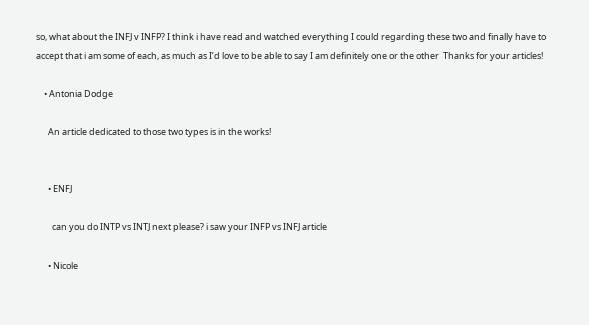so, what about the INFJ v INFP? I think i have read and watched everything I could regarding these two and finally have to accept that i am some of each, as much as I’d love to be able to say I am definitely one or the other  Thanks for your articles!

    • Antonia Dodge

      An article dedicated to those two types is in the works!


      • ENFJ

        can you do INTP vs INTJ next please? i saw your INFP vs INFJ article

      • Nicole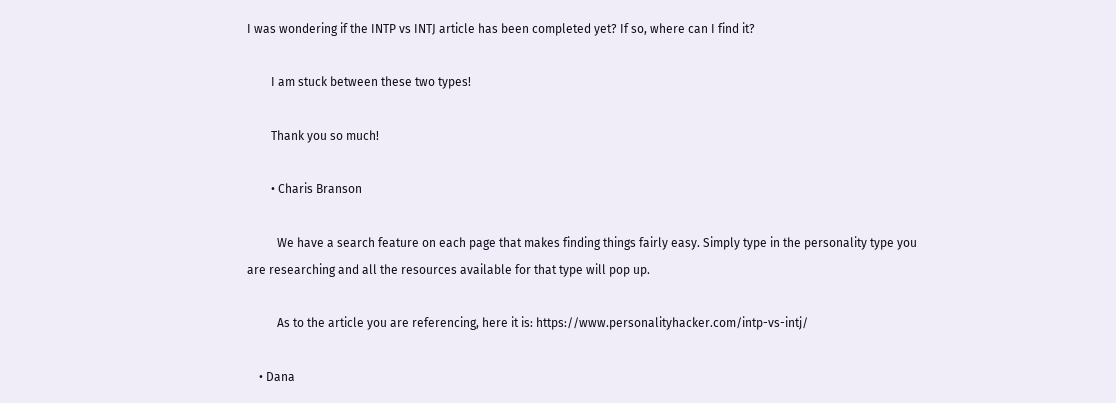I was wondering if the INTP vs INTJ article has been completed yet? If so, where can I find it?

        I am stuck between these two types!

        Thank you so much!

        • Charis Branson

          We have a search feature on each page that makes finding things fairly easy. Simply type in the personality type you are researching and all the resources available for that type will pop up.

          As to the article you are referencing, here it is: https://www.personalityhacker.com/intp-vs-intj/

    • Dana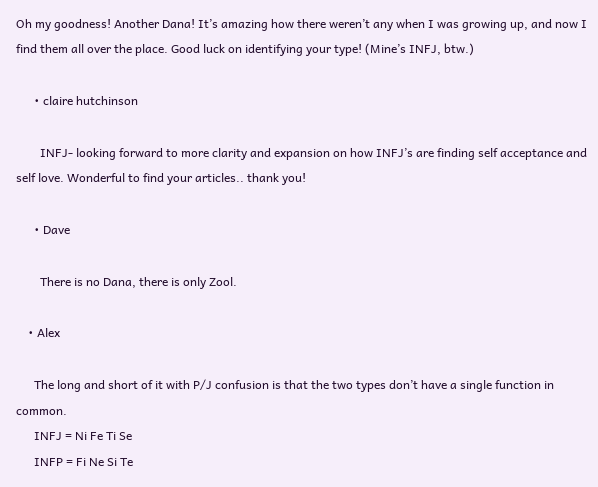Oh my goodness! Another Dana! It’s amazing how there weren’t any when I was growing up, and now I find them all over the place. Good luck on identifying your type! (Mine’s INFJ, btw.)

      • claire hutchinson

        INFJ- looking forward to more clarity and expansion on how INFJ’s are finding self acceptance and self love. Wonderful to find your articles.. thank you!

      • Dave

        There is no Dana, there is only Zool.

    • Alex

      The long and short of it with P/J confusion is that the two types don’t have a single function in common.
      INFJ = Ni Fe Ti Se
      INFP = Fi Ne Si Te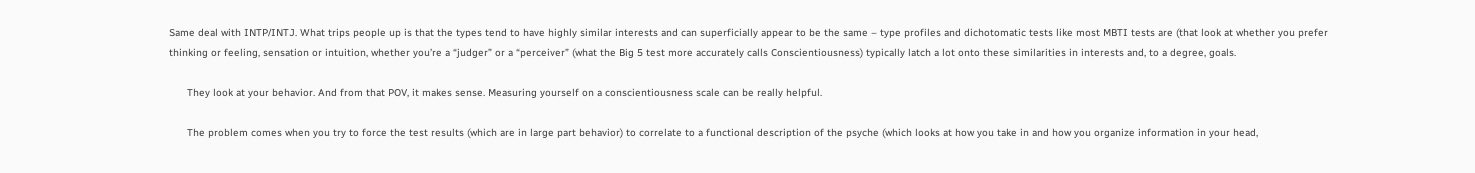Same deal with INTP/INTJ. What trips people up is that the types tend to have highly similar interests and can superficially appear to be the same – type profiles and dichotomatic tests like most MBTI tests are (that look at whether you prefer thinking or feeling, sensation or intuition, whether you’re a “judger” or a “perceiver” (what the Big 5 test more accurately calls Conscientiousness) typically latch a lot onto these similarities in interests and, to a degree, goals.

      They look at your behavior. And from that POV, it makes sense. Measuring yourself on a conscientiousness scale can be really helpful.

      The problem comes when you try to force the test results (which are in large part behavior) to correlate to a functional description of the psyche (which looks at how you take in and how you organize information in your head,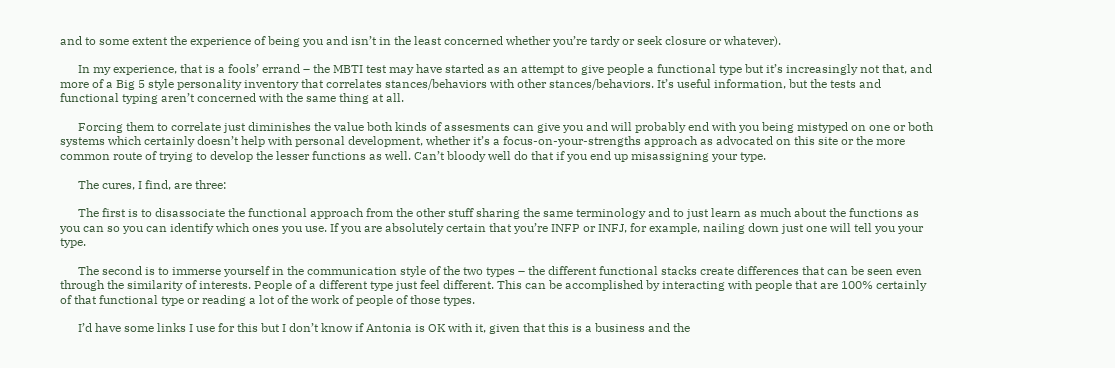and to some extent the experience of being you and isn’t in the least concerned whether you’re tardy or seek closure or whatever).

      In my experience, that is a fools’ errand – the MBTI test may have started as an attempt to give people a functional type but it’s increasingly not that, and more of a Big 5 style personality inventory that correlates stances/behaviors with other stances/behaviors. It’s useful information, but the tests and functional typing aren’t concerned with the same thing at all.

      Forcing them to correlate just diminishes the value both kinds of assesments can give you and will probably end with you being mistyped on one or both systems which certainly doesn’t help with personal development, whether it’s a focus-on-your-strengths approach as advocated on this site or the more common route of trying to develop the lesser functions as well. Can’t bloody well do that if you end up misassigning your type.

      The cures, I find, are three:

      The first is to disassociate the functional approach from the other stuff sharing the same terminology and to just learn as much about the functions as you can so you can identify which ones you use. If you are absolutely certain that you’re INFP or INFJ, for example, nailing down just one will tell you your type.

      The second is to immerse yourself in the communication style of the two types – the different functional stacks create differences that can be seen even through the similarity of interests. People of a different type just feel different. This can be accomplished by interacting with people that are 100% certainly of that functional type or reading a lot of the work of people of those types.

      I’d have some links I use for this but I don’t know if Antonia is OK with it, given that this is a business and the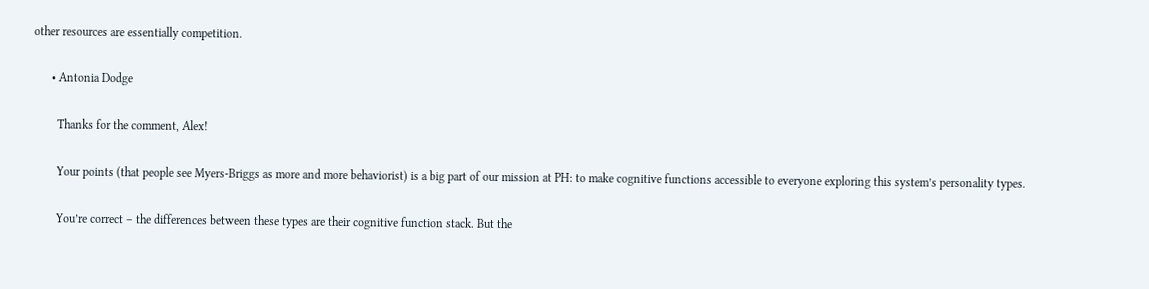other resources are essentially competition.

      • Antonia Dodge

        Thanks for the comment, Alex!

        Your points (that people see Myers-Briggs as more and more behaviorist) is a big part of our mission at PH: to make cognitive functions accessible to everyone exploring this system’s personality types.

        You’re correct – the differences between these types are their cognitive function stack. But the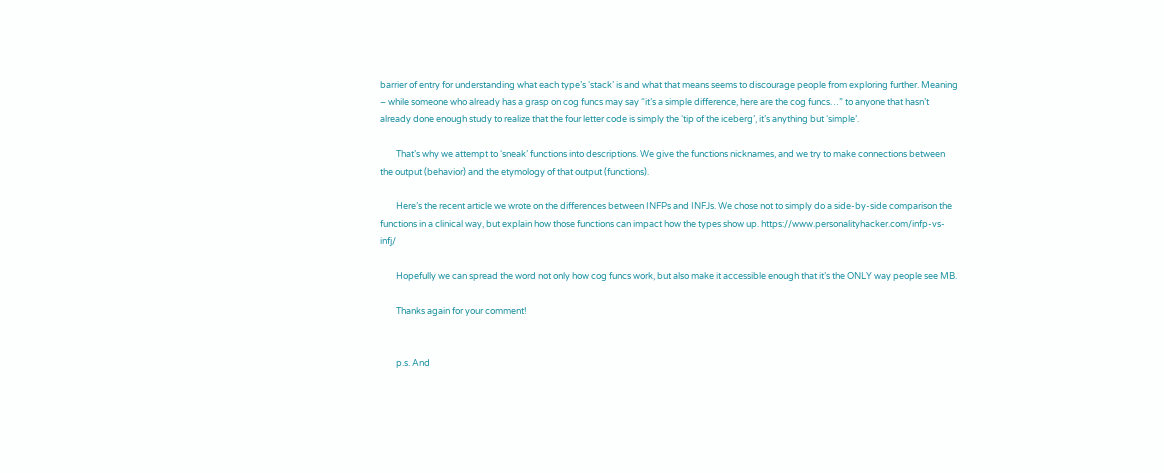barrier of entry for understanding what each type’s ‘stack’ is and what that means seems to discourage people from exploring further. Meaning – while someone who already has a grasp on cog funcs may say “it’s a simple difference, here are the cog funcs…” to anyone that hasn’t already done enough study to realize that the four letter code is simply the ‘tip of the iceberg’, it’s anything but ‘simple’.

        That’s why we attempt to ‘sneak’ functions into descriptions. We give the functions nicknames, and we try to make connections between the output (behavior) and the etymology of that output (functions).

        Here’s the recent article we wrote on the differences between INFPs and INFJs. We chose not to simply do a side-by-side comparison the functions in a clinical way, but explain how those functions can impact how the types show up. https://www.personalityhacker.com/infp-vs-infj/

        Hopefully we can spread the word not only how cog funcs work, but also make it accessible enough that it’s the ONLY way people see MB.

        Thanks again for your comment!


        p.s. And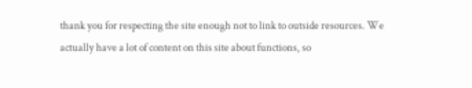thank you for respecting the site enough not to link to outside resources. We actually have a lot of content on this site about functions, so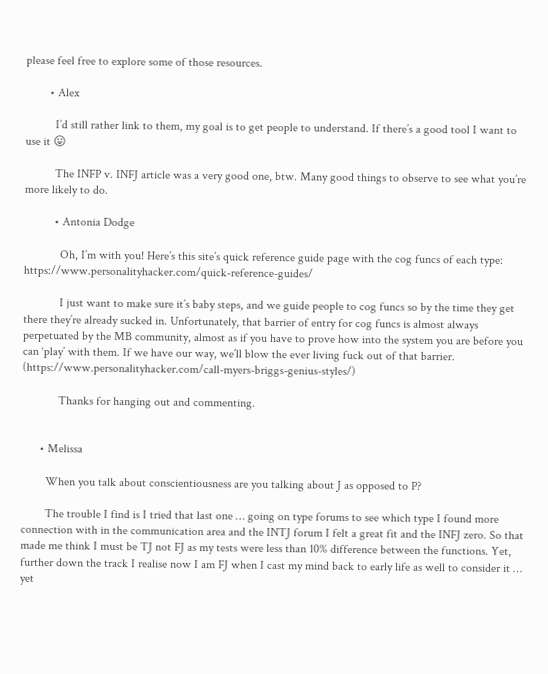please feel free to explore some of those resources.

        • Alex

          I’d still rather link to them, my goal is to get people to understand. If there’s a good tool I want to use it 😛

          The INFP v. INFJ article was a very good one, btw. Many good things to observe to see what you’re more likely to do.

          • Antonia Dodge

            Oh, I’m with you! Here’s this site’s quick reference guide page with the cog funcs of each type: https://www.personalityhacker.com/quick-reference-guides/

            I just want to make sure it’s baby steps, and we guide people to cog funcs so by the time they get there they’re already sucked in. Unfortunately, that barrier of entry for cog funcs is almost always perpetuated by the MB community, almost as if you have to prove how into the system you are before you can ‘play’ with them. If we have our way, we’ll blow the ever living fuck out of that barrier. (https://www.personalityhacker.com/call-myers-briggs-genius-styles/)

            Thanks for hanging out and commenting.


      • Melissa

        When you talk about conscientiousness are you talking about J as opposed to P?

        The trouble I find is I tried that last one … going on type forums to see which type I found more connection with in the communication area and the INTJ forum I felt a great fit and the INFJ zero. So that made me think I must be TJ not FJ as my tests were less than 10% difference between the functions. Yet, further down the track I realise now I am FJ when I cast my mind back to early life as well to consider it … yet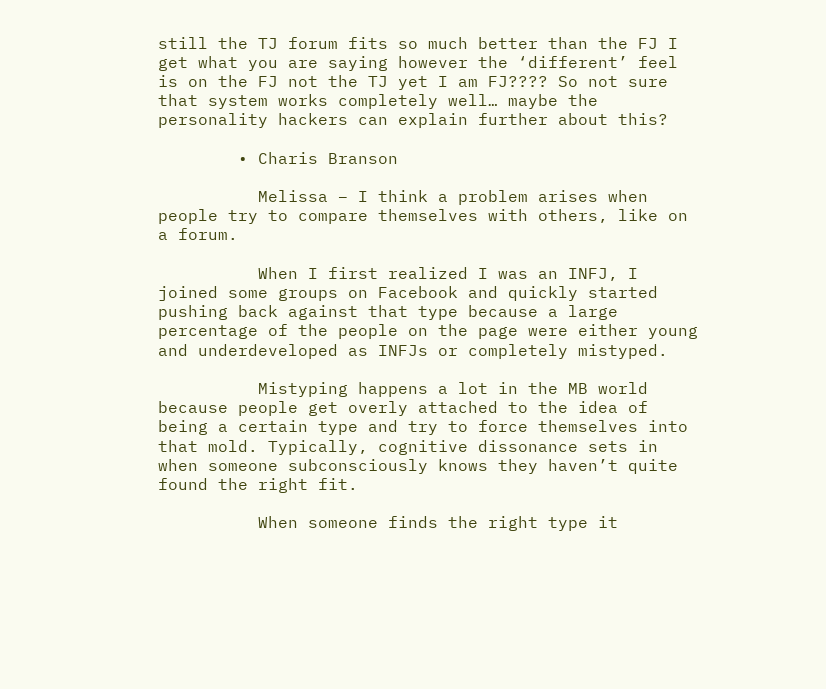still the TJ forum fits so much better than the FJ I get what you are saying however the ‘different’ feel is on the FJ not the TJ yet I am FJ???? So not sure that system works completely well… maybe the personality hackers can explain further about this?

        • Charis Branson

          Melissa – I think a problem arises when people try to compare themselves with others, like on a forum.

          When I first realized I was an INFJ, I joined some groups on Facebook and quickly started pushing back against that type because a large percentage of the people on the page were either young and underdeveloped as INFJs or completely mistyped.

          Mistyping happens a lot in the MB world because people get overly attached to the idea of being a certain type and try to force themselves into that mold. Typically, cognitive dissonance sets in when someone subconsciously knows they haven’t quite found the right fit.

          When someone finds the right type it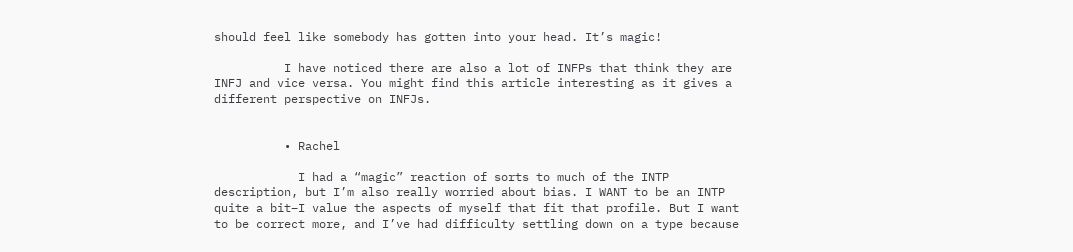should feel like somebody has gotten into your head. It’s magic!

          I have noticed there are also a lot of INFPs that think they are INFJ and vice versa. You might find this article interesting as it gives a different perspective on INFJs.


          • Rachel

            I had a “magic” reaction of sorts to much of the INTP description, but I’m also really worried about bias. I WANT to be an INTP quite a bit–I value the aspects of myself that fit that profile. But I want to be correct more, and I’ve had difficulty settling down on a type because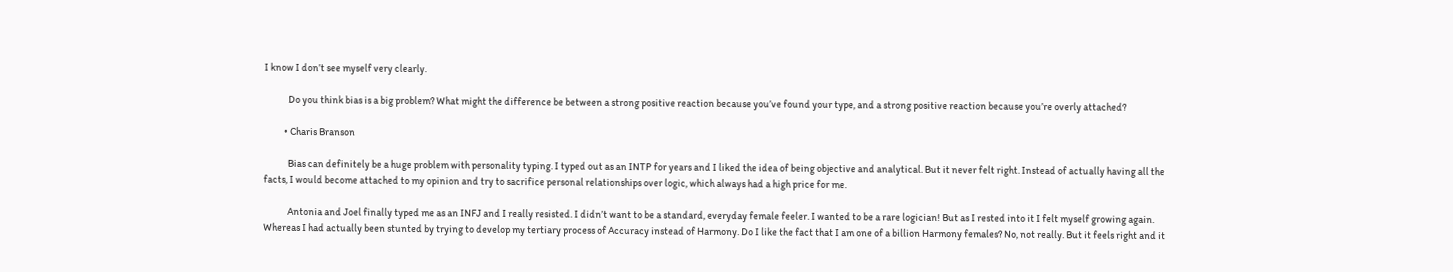I know I don’t see myself very clearly.

            Do you think bias is a big problem? What might the difference be between a strong positive reaction because you’ve found your type, and a strong positive reaction because you’re overly attached?

          • Charis Branson

            Bias can definitely be a huge problem with personality typing. I typed out as an INTP for years and I liked the idea of being objective and analytical. But it never felt right. Instead of actually having all the facts, I would become attached to my opinion and try to sacrifice personal relationships over logic, which always had a high price for me.

            Antonia and Joel finally typed me as an INFJ and I really resisted. I didn’t want to be a standard, everyday female feeler. I wanted to be a rare logician! But as I rested into it I felt myself growing again. Whereas I had actually been stunted by trying to develop my tertiary process of Accuracy instead of Harmony. Do I like the fact that I am one of a billion Harmony females? No, not really. But it feels right and it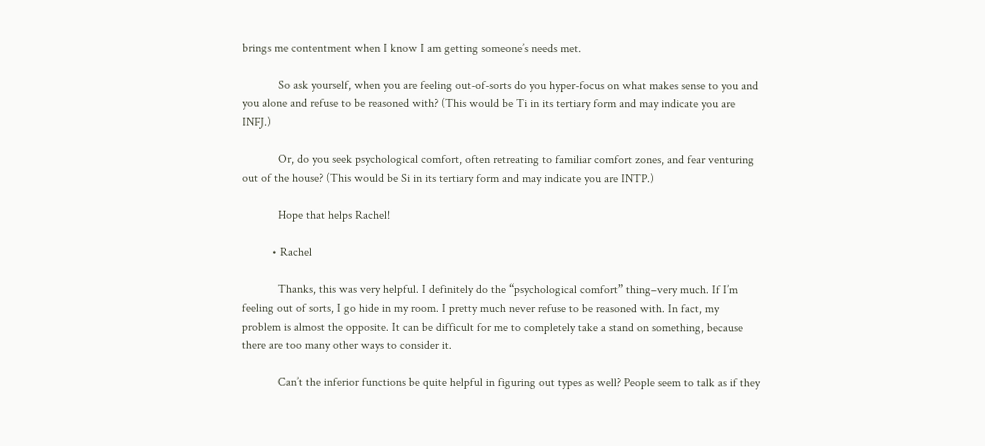brings me contentment when I know I am getting someone’s needs met.

            So ask yourself, when you are feeling out-of-sorts do you hyper-focus on what makes sense to you and you alone and refuse to be reasoned with? (This would be Ti in its tertiary form and may indicate you are INFJ.)

            Or, do you seek psychological comfort, often retreating to familiar comfort zones, and fear venturing out of the house? (This would be Si in its tertiary form and may indicate you are INTP.)

            Hope that helps Rachel!

          • Rachel

            Thanks, this was very helpful. I definitely do the “psychological comfort” thing–very much. If I’m feeling out of sorts, I go hide in my room. I pretty much never refuse to be reasoned with. In fact, my problem is almost the opposite. It can be difficult for me to completely take a stand on something, because there are too many other ways to consider it.

            Can’t the inferior functions be quite helpful in figuring out types as well? People seem to talk as if they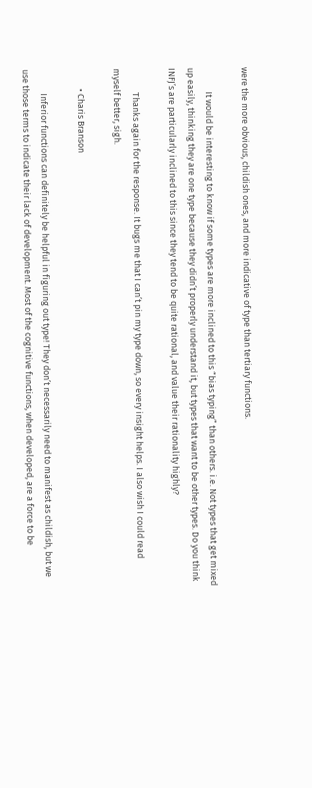were the more obvious, childish ones, and more indicative of type than tertiary functions.

            It would be interesting to know if some types are more inclined to this “bias typing” than others. i.e. Not types that get mixed up easily, thinking they are one type because they didn’t properly understand it, but types that want to be other types. Do you think INFJ’s are particularly inclined to this since they tend to be quite rational, and value their rationality highly?

            Thanks again for the response. It bugs me that I can’t pin my type down, so every insight helps. I also wish I could read myself better, sigh.

          • Charis Branson

            Inferior functions can definitely be helpful in figuring out type! They don’t necessarily need to manifest as childish, but we use those terms to indicate their lack of development. Most of the cognitive functions, when developed, are a force to be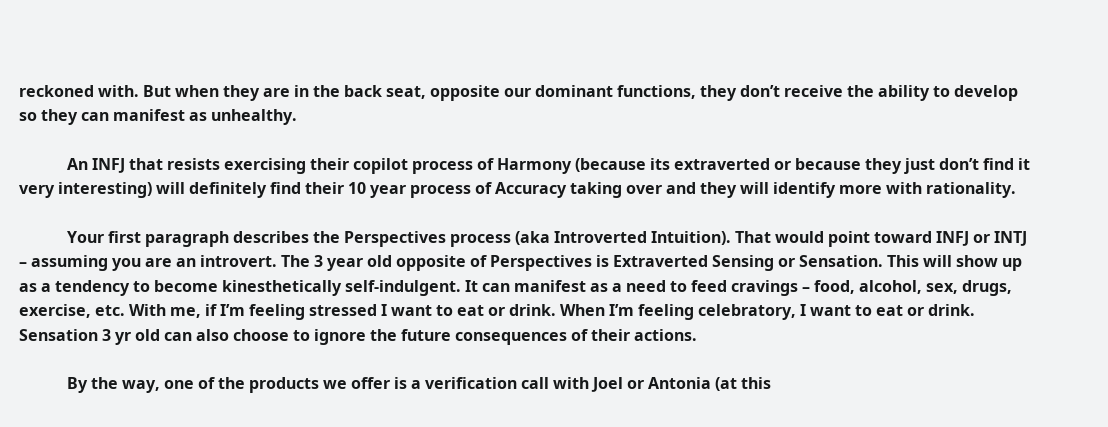reckoned with. But when they are in the back seat, opposite our dominant functions, they don’t receive the ability to develop so they can manifest as unhealthy.

            An INFJ that resists exercising their copilot process of Harmony (because its extraverted or because they just don’t find it very interesting) will definitely find their 10 year process of Accuracy taking over and they will identify more with rationality.

            Your first paragraph describes the Perspectives process (aka Introverted Intuition). That would point toward INFJ or INTJ – assuming you are an introvert. The 3 year old opposite of Perspectives is Extraverted Sensing or Sensation. This will show up as a tendency to become kinesthetically self-indulgent. It can manifest as a need to feed cravings – food, alcohol, sex, drugs, exercise, etc. With me, if I’m feeling stressed I want to eat or drink. When I’m feeling celebratory, I want to eat or drink. Sensation 3 yr old can also choose to ignore the future consequences of their actions.

            By the way, one of the products we offer is a verification call with Joel or Antonia (at this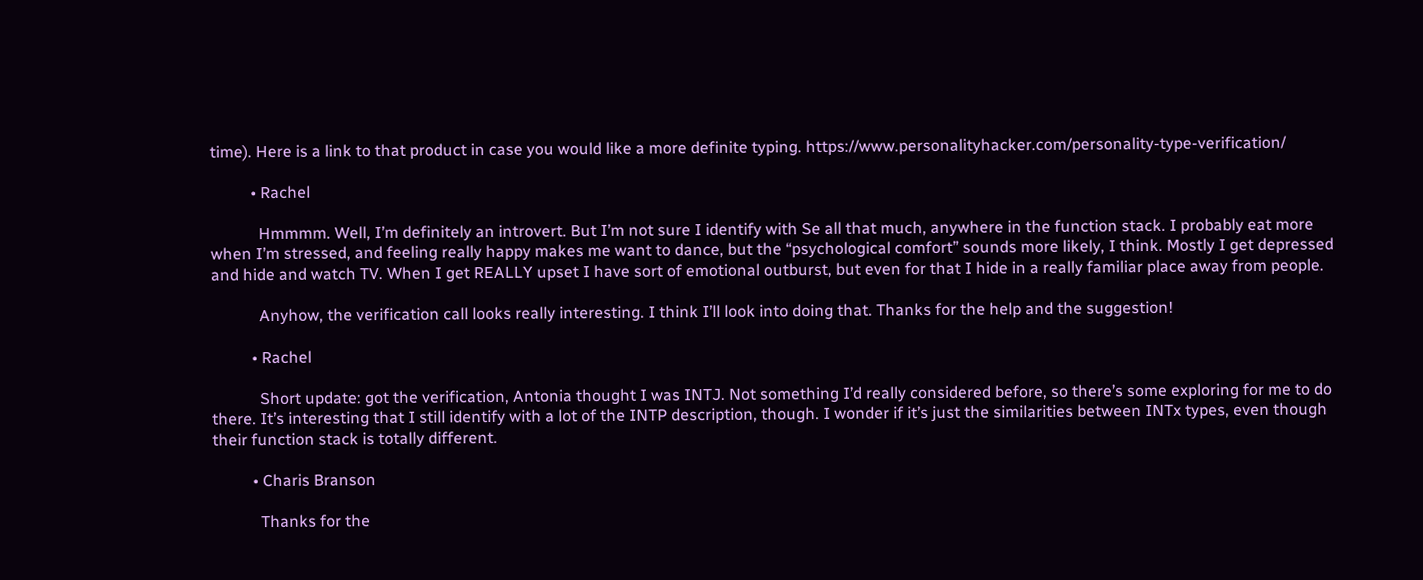time). Here is a link to that product in case you would like a more definite typing. https://www.personalityhacker.com/personality-type-verification/

          • Rachel

            Hmmmm. Well, I’m definitely an introvert. But I’m not sure I identify with Se all that much, anywhere in the function stack. I probably eat more when I’m stressed, and feeling really happy makes me want to dance, but the “psychological comfort” sounds more likely, I think. Mostly I get depressed and hide and watch TV. When I get REALLY upset I have sort of emotional outburst, but even for that I hide in a really familiar place away from people.

            Anyhow, the verification call looks really interesting. I think I’ll look into doing that. Thanks for the help and the suggestion!

          • Rachel

            Short update: got the verification, Antonia thought I was INTJ. Not something I’d really considered before, so there’s some exploring for me to do there. It’s interesting that I still identify with a lot of the INTP description, though. I wonder if it’s just the similarities between INTx types, even though their function stack is totally different.

          • Charis Branson

            Thanks for the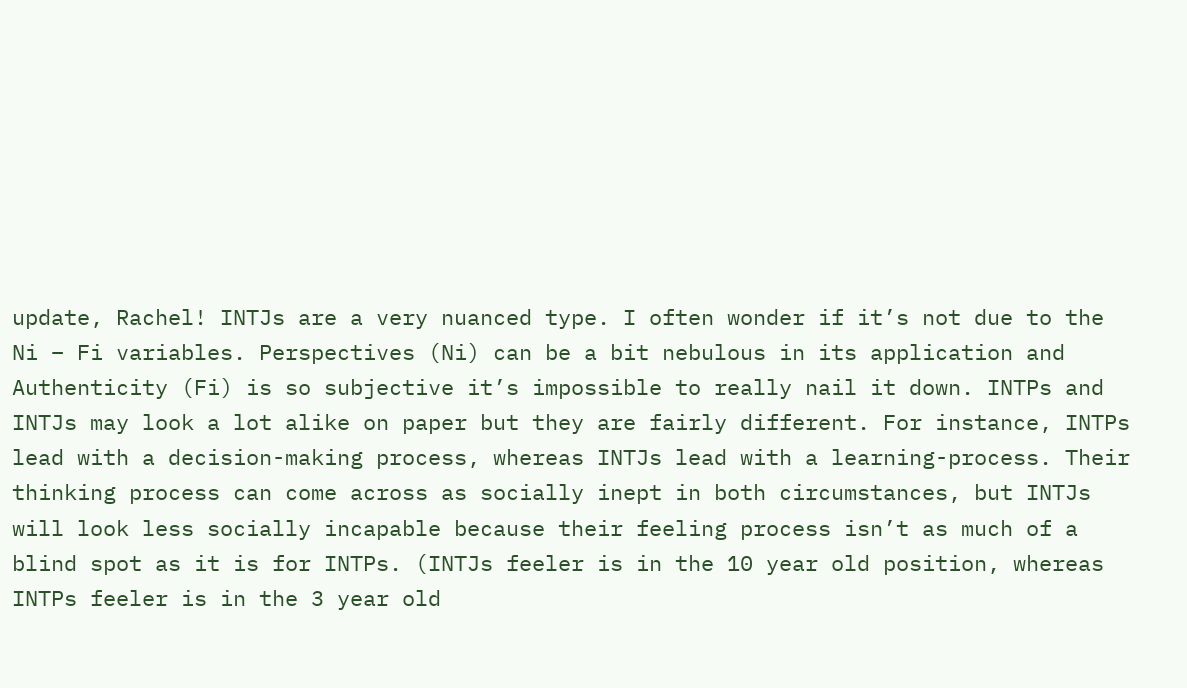update, Rachel! INTJs are a very nuanced type. I often wonder if it’s not due to the Ni – Fi variables. Perspectives (Ni) can be a bit nebulous in its application and Authenticity (Fi) is so subjective it’s impossible to really nail it down. INTPs and INTJs may look a lot alike on paper but they are fairly different. For instance, INTPs lead with a decision-making process, whereas INTJs lead with a learning-process. Their thinking process can come across as socially inept in both circumstances, but INTJs will look less socially incapable because their feeling process isn’t as much of a blind spot as it is for INTPs. (INTJs feeler is in the 10 year old position, whereas INTPs feeler is in the 3 year old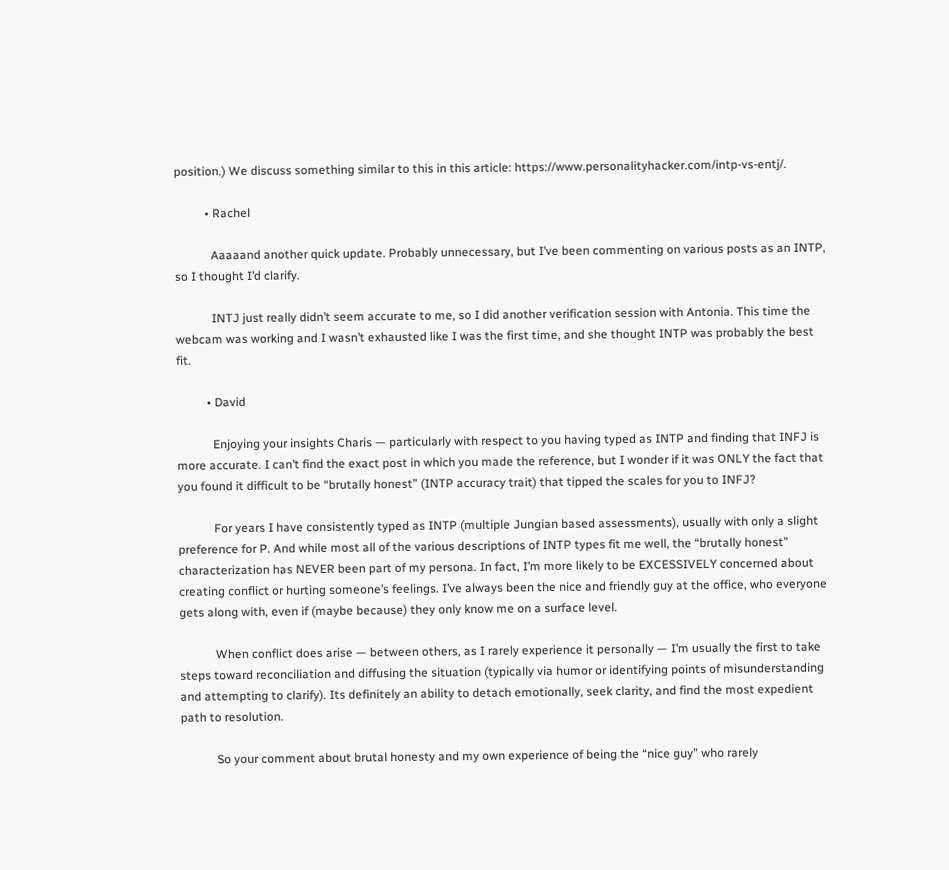position.) We discuss something similar to this in this article: https://www.personalityhacker.com/intp-vs-entj/.

          • Rachel

            Aaaaand another quick update. Probably unnecessary, but I’ve been commenting on various posts as an INTP, so I thought I’d clarify.

            INTJ just really didn’t seem accurate to me, so I did another verification session with Antonia. This time the webcam was working and I wasn’t exhausted like I was the first time, and she thought INTP was probably the best fit.

          • David

            Enjoying your insights Charis — particularly with respect to you having typed as INTP and finding that INFJ is more accurate. I can’t find the exact post in which you made the reference, but I wonder if it was ONLY the fact that you found it difficult to be “brutally honest” (INTP accuracy trait) that tipped the scales for you to INFJ?

            For years I have consistently typed as INTP (multiple Jungian based assessments), usually with only a slight preference for P. And while most all of the various descriptions of INTP types fit me well, the “brutally honest” characterization has NEVER been part of my persona. In fact, I’m more likely to be EXCESSIVELY concerned about creating conflict or hurting someone’s feelings. I’ve always been the nice and friendly guy at the office, who everyone gets along with, even if (maybe because) they only know me on a surface level.

            When conflict does arise — between others, as I rarely experience it personally — I’m usually the first to take steps toward reconciliation and diffusing the situation (typically via humor or identifying points of misunderstanding and attempting to clarify). Its definitely an ability to detach emotionally, seek clarity, and find the most expedient path to resolution.

            So your comment about brutal honesty and my own experience of being the “nice guy” who rarely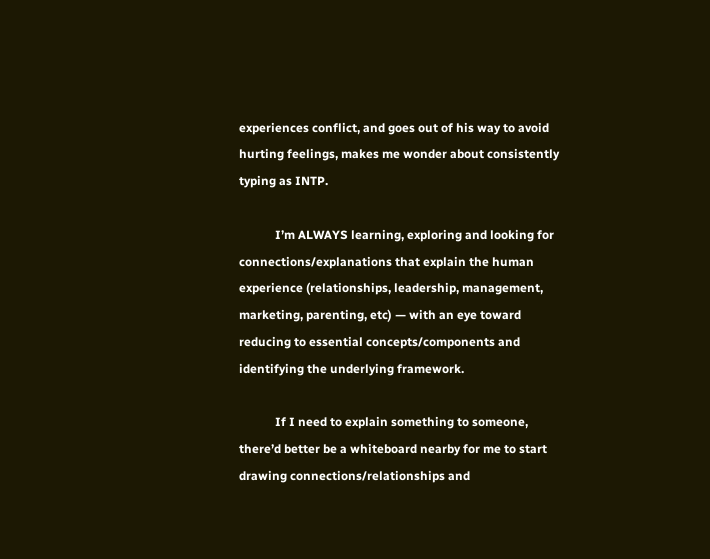experiences conflict, and goes out of his way to avoid hurting feelings, makes me wonder about consistently typing as INTP.

            I’m ALWAYS learning, exploring and looking for connections/explanations that explain the human experience (relationships, leadership, management, marketing, parenting, etc) — with an eye toward reducing to essential concepts/components and identifying the underlying framework.

            If I need to explain something to someone, there’d better be a whiteboard nearby for me to start drawing connections/relationships and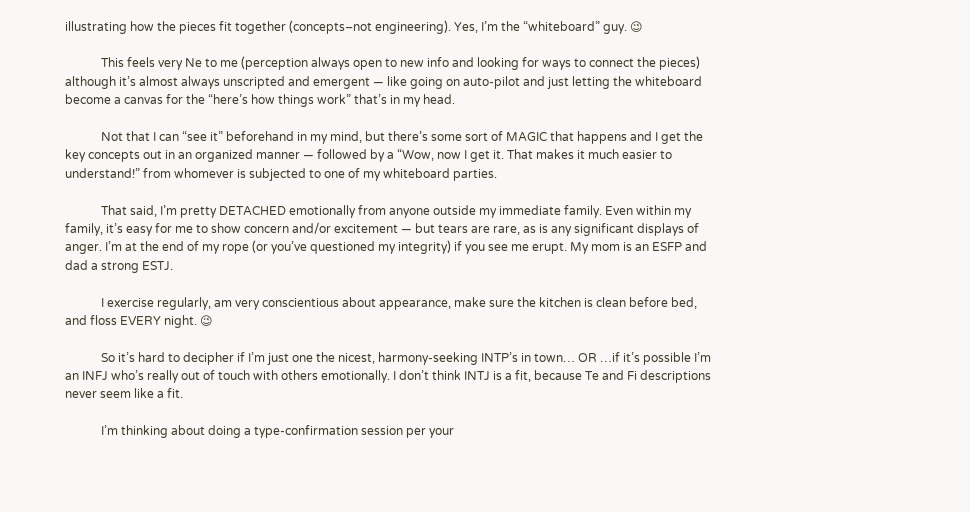illustrating how the pieces fit together (concepts–not engineering). Yes, I’m the “whiteboard” guy. 😉

            This feels very Ne to me (perception always open to new info and looking for ways to connect the pieces) although it’s almost always unscripted and emergent — like going on auto-pilot and just letting the whiteboard become a canvas for the “here’s how things work” that’s in my head.

            Not that I can “see it” beforehand in my mind, but there’s some sort of MAGIC that happens and I get the key concepts out in an organized manner — followed by a “Wow, now I get it. That makes it much easier to understand!” from whomever is subjected to one of my whiteboard parties.

            That said, I’m pretty DETACHED emotionally from anyone outside my immediate family. Even within my family, it’s easy for me to show concern and/or excitement — but tears are rare, as is any significant displays of anger. I’m at the end of my rope (or you’ve questioned my integrity) if you see me erupt. My mom is an ESFP and dad a strong ESTJ.

            I exercise regularly, am very conscientious about appearance, make sure the kitchen is clean before bed, and floss EVERY night. 😉

            So it’s hard to decipher if I’m just one the nicest, harmony-seeking INTP’s in town… OR …if it’s possible I’m an INFJ who’s really out of touch with others emotionally. I don’t think INTJ is a fit, because Te and Fi descriptions never seem like a fit.

            I’m thinking about doing a type-confirmation session per your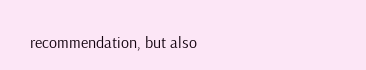recommendation, but also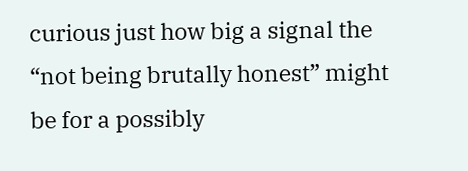curious just how big a signal the “not being brutally honest” might be for a possibly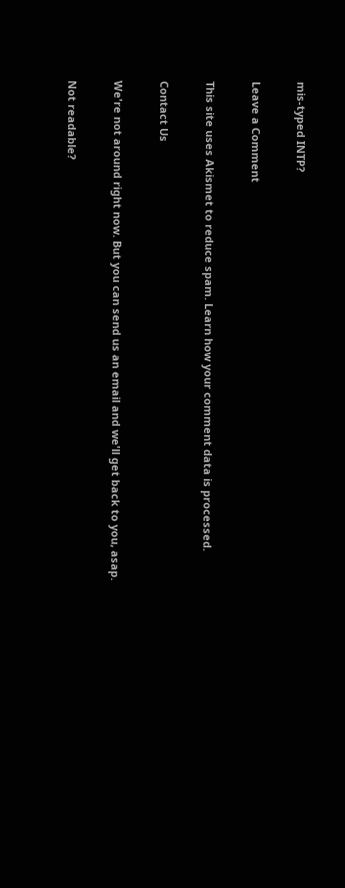mis-typed INTP?

Leave a Comment

This site uses Akismet to reduce spam. Learn how your comment data is processed.

Contact Us

We're not around right now. But you can send us an email and we'll get back to you, asap.

Not readable?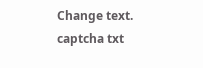Change text. captcha txt